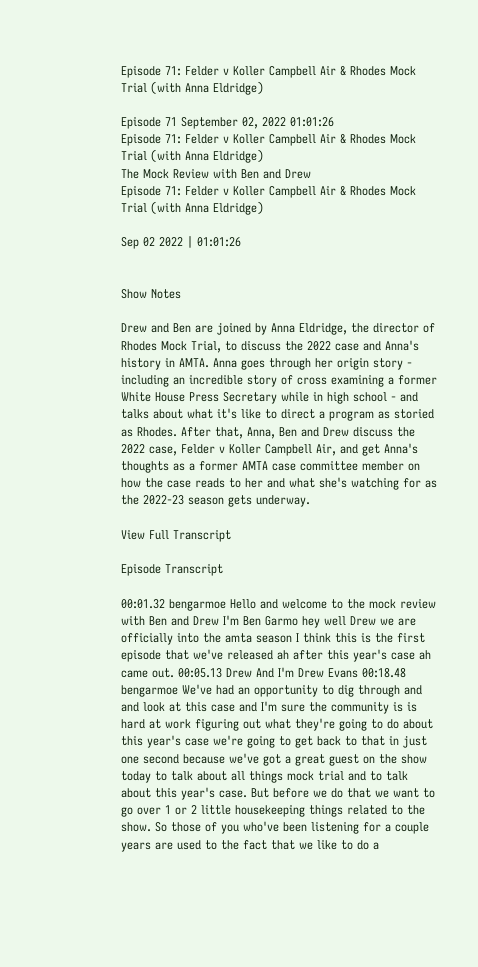Episode 71: Felder v Koller Campbell Air & Rhodes Mock Trial (with Anna Eldridge)

Episode 71 September 02, 2022 01:01:26
Episode 71: Felder v Koller Campbell Air & Rhodes Mock Trial (with Anna Eldridge)
The Mock Review with Ben and Drew
Episode 71: Felder v Koller Campbell Air & Rhodes Mock Trial (with Anna Eldridge)

Sep 02 2022 | 01:01:26


Show Notes

Drew and Ben are joined by Anna Eldridge, the director of Rhodes Mock Trial, to discuss the 2022 case and Anna's history in AMTA. Anna goes through her origin story - including an incredible story of cross examining a former White House Press Secretary while in high school - and talks about what it's like to direct a program as storied as Rhodes. After that, Anna, Ben and Drew discuss the 2022 case, Felder v Koller Campbell Air, and get Anna's thoughts as a former AMTA case committee member on how the case reads to her and what she's watching for as the 2022-23 season gets underway.

View Full Transcript

Episode Transcript

00:01.32 bengarmoe Hello and welcome to the mock review with Ben and Drew I'm Ben Garmo hey well Drew we are officially into the amta season I think this is the first episode that we've released ah after this year's case ah came out. 00:05.13 Drew And I'm Drew Evans 00:18.48 bengarmoe We've had an opportunity to dig through and and look at this case and I'm sure the community is is hard at work figuring out what they're going to do about this year's case we're going to get back to that in just one second because we've got a great guest on the show today to talk about all things mock trial and to talk about this year's case. But before we do that we want to go over 1 or 2 little housekeeping things related to the show. So those of you who've been listening for a couple years are used to the fact that we like to do a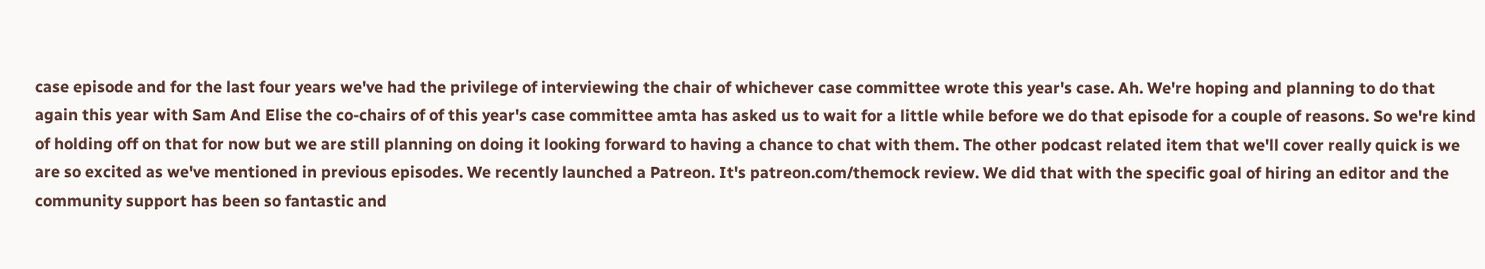case episode and for the last four years we've had the privilege of interviewing the chair of whichever case committee wrote this year's case. Ah. We're hoping and planning to do that again this year with Sam And Elise the co-chairs of of this year's case committee amta has asked us to wait for a little while before we do that episode for a couple of reasons. So we're kind of holding off on that for now but we are still planning on doing it looking forward to having a chance to chat with them. The other podcast related item that we'll cover really quick is we are so excited as we've mentioned in previous episodes. We recently launched a Patreon. It's patreon.com/themock review. We did that with the specific goal of hiring an editor and the community support has been so fantastic and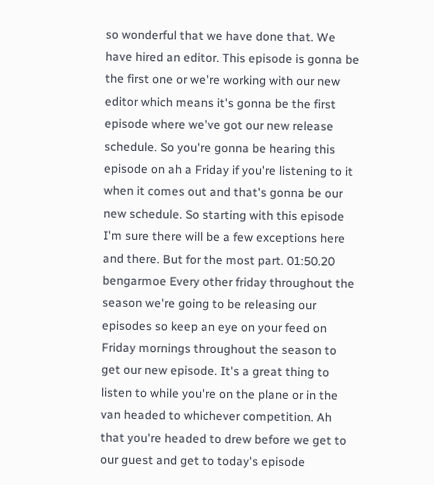so wonderful that we have done that. We have hired an editor. This episode is gonna be the first one or we're working with our new editor which means it's gonna be the first episode where we've got our new release schedule. So you're gonna be hearing this episode on ah a Friday if you're listening to it when it comes out and that's gonna be our new schedule. So starting with this episode I'm sure there will be a few exceptions here and there. But for the most part. 01:50.20 bengarmoe Every other friday throughout the season we're going to be releasing our episodes so keep an eye on your feed on Friday mornings throughout the season to get our new episode. It's a great thing to listen to while you're on the plane or in the van headed to whichever competition. Ah that you're headed to drew before we get to our guest and get to today's episode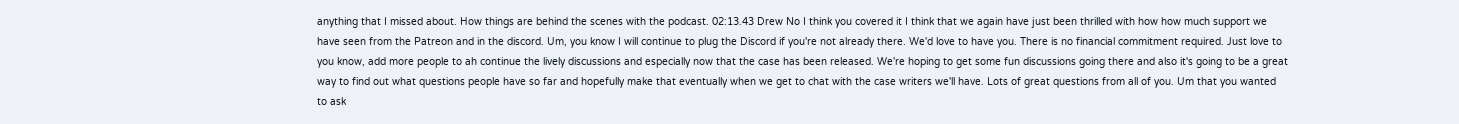anything that I missed about. How things are behind the scenes with the podcast. 02:13.43 Drew No I think you covered it I think that we again have just been thrilled with how how much support we have seen from the Patreon and in the discord. Um, you know I will continue to plug the Discord if you're not already there. We'd love to have you. There is no financial commitment required. Just love to you know, add more people to ah continue the lively discussions and especially now that the case has been released. We're hoping to get some fun discussions going there and also it's going to be a great way to find out what questions people have so far and hopefully make that eventually when we get to chat with the case writers we'll have. Lots of great questions from all of you. Um that you wanted to ask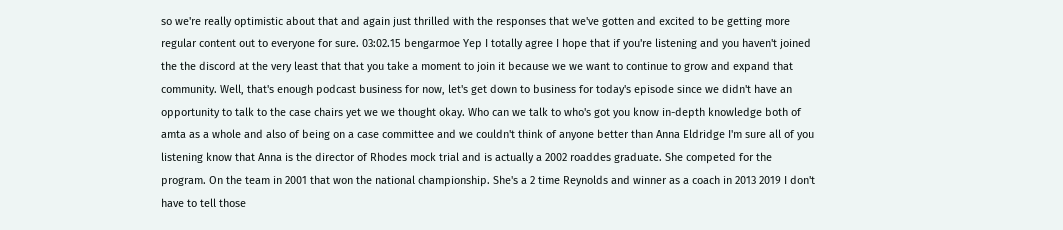so we're really optimistic about that and again just thrilled with the responses that we've gotten and excited to be getting more regular content out to everyone for sure. 03:02.15 bengarmoe Yep I totally agree I hope that if you're listening and you haven't joined the the discord at the very least that that you take a moment to join it because we we want to continue to grow and expand that community. Well, that's enough podcast business for now, let's get down to business for today's episode since we didn't have an opportunity to talk to the case chairs yet we we thought okay. Who can we talk to who's got you know in-depth knowledge both of amta as a whole and also of being on a case committee and we couldn't think of anyone better than Anna Eldridge I'm sure all of you listening know that Anna is the director of Rhodes mock trial and is actually a 2002 roaddes graduate. She competed for the program. On the team in 2001 that won the national championship. She's a 2 time Reynolds and winner as a coach in 2013 2019 I don't have to tell those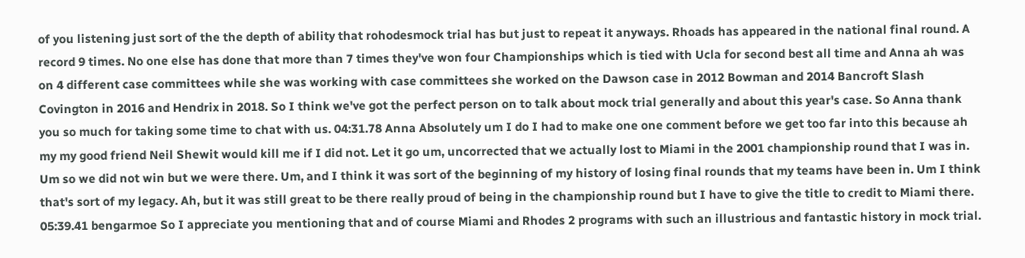of you listening just sort of the the depth of ability that rohodesmock trial has but just to repeat it anyways. Rhoads has appeared in the national final round. A record 9 times. No one else has done that more than 7 times they've won four Championships which is tied with Ucla for second best all time and Anna ah was on 4 different case committees while she was working with case committees she worked on the Dawson case in 2012 Bowman and 2014 Bancroft Slash Covington in 2016 and Hendrix in 2018. So I think we've got the perfect person on to talk about mock trial generally and about this year's case. So Anna thank you so much for taking some time to chat with us. 04:31.78 Anna Absolutely um I do I had to make one one comment before we get too far into this because ah my my good friend Neil Shewit would kill me if I did not. Let it go um, uncorrected that we actually lost to Miami in the 2001 championship round that I was in. Um so we did not win but we were there. Um, and I think it was sort of the beginning of my history of losing final rounds that my teams have been in. Um I think that's sort of my legacy. Ah, but it was still great to be there really proud of being in the championship round but I have to give the title to credit to Miami there. 05:39.41 bengarmoe So I appreciate you mentioning that and of course Miami and Rhodes 2 programs with such an illustrious and fantastic history in mock trial.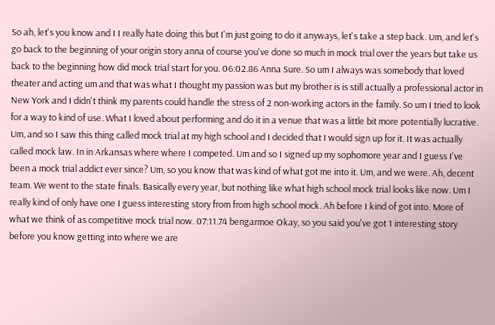So ah, let's you know and I I really hate doing this but I'm just going to do it anyways, let's take a step back. Um, and let's go back to the beginning of your origin story anna of course you've done so much in mock trial over the years but take us back to the beginning how did mock trial start for you. 06:02.86 Anna Sure. So um I always was somebody that loved theater and acting um and that was what I thought my passion was but my brother is is still actually a professional actor in New York and I didn't think my parents could handle the stress of 2 non-working actors in the family. So um I tried to look for a way to kind of use. What I loved about performing and do it in a venue that was a little bit more potentially lucrative. Um, and so I saw this thing called mock trial at my high school and I decided that I would sign up for it. It was actually called mock law. In in Arkansas where where I competed. Um and so I signed up my sophomore year and I guess I've been a mock trial addict ever since? Um, so you know that was kind of what got me into it. Um, and we were. Ah, decent team. We went to the state finals. Basically every year, but nothing like what high school mock trial looks like now. Um I really kind of only have one I guess interesting story from from high school mock. Ah before I kind of got into. More of what we think of as competitive mock trial now. 07:11.74 bengarmoe Okay, so you said you've got 1 interesting story before you know getting into where we are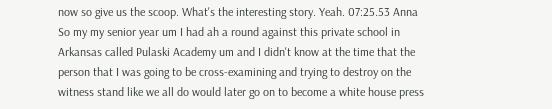now so give us the scoop. What's the interesting story. Yeah. 07:25.53 Anna So my my senior year um I had ah a round against this private school in Arkansas called Pulaski Academy um and I didn't know at the time that the person that I was going to be cross-examining and trying to destroy on the witness stand like we all do would later go on to become a white house press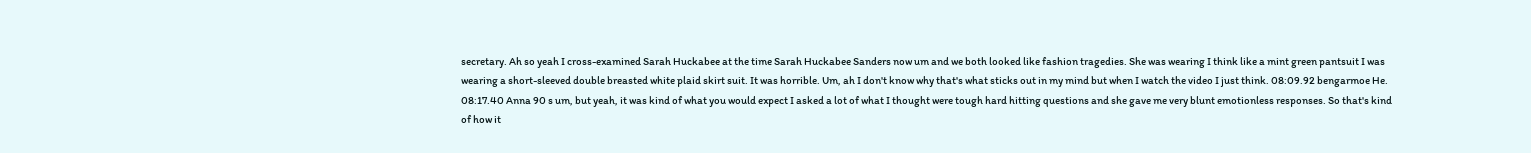secretary. Ah so yeah I cross-examined Sarah Huckabee at the time Sarah Huckabee Sanders now um and we both looked like fashion tragedies. She was wearing I think like a mint green pantsuit I was wearing a short-sleeved double breasted white plaid skirt suit. It was horrible. Um, ah I don't know why that's what sticks out in my mind but when I watch the video I just think. 08:09.92 bengarmoe He. 08:17.40 Anna 90 s um, but yeah, it was kind of what you would expect I asked a lot of what I thought were tough hard hitting questions and she gave me very blunt emotionless responses. So that's kind of how it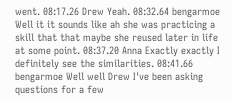went. 08:17.26 Drew Yeah. 08:32.64 bengarmoe Well it it sounds like ah she was practicing a skill that that maybe she reused later in life at some point. 08:37.20 Anna Exactly exactly I definitely see the similarities. 08:41.66 bengarmoe Well well Drew I've been asking questions for a few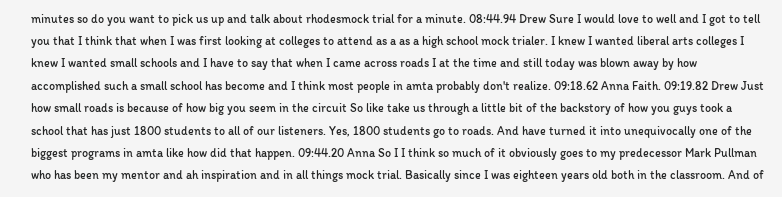minutes so do you want to pick us up and talk about rhodesmock trial for a minute. 08:44.94 Drew Sure I would love to well and I got to tell you that I think that when I was first looking at colleges to attend as a as a high school mock trialer. I knew I wanted liberal arts colleges I knew I wanted small schools and I have to say that when I came across roads I at the time and still today was blown away by how accomplished such a small school has become and I think most people in amta probably don't realize. 09:18.62 Anna Faith. 09:19.82 Drew Just how small roads is because of how big you seem in the circuit So like take us through a little bit of the backstory of how you guys took a school that has just 1800 students to all of our listeners. Yes, 1800 students go to roads. And have turned it into unequivocally one of the biggest programs in amta like how did that happen. 09:44.20 Anna So I I think so much of it obviously goes to my predecessor Mark Pullman who has been my mentor and ah inspiration and in all things mock trial. Basically since I was eighteen years old both in the classroom. And of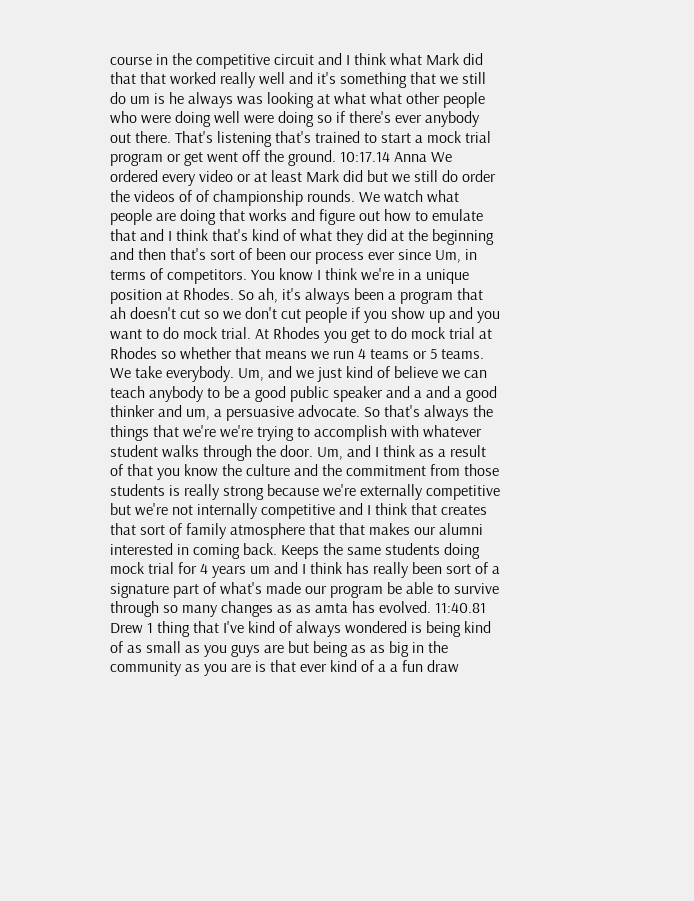course in the competitive circuit and I think what Mark did that that worked really well and it's something that we still do um is he always was looking at what what other people who were doing well were doing so if there's ever anybody out there. That's listening that's trained to start a mock trial program or get went off the ground. 10:17.14 Anna We ordered every video or at least Mark did but we still do order the videos of of championship rounds. We watch what people are doing that works and figure out how to emulate that and I think that's kind of what they did at the beginning and then that's sort of been our process ever since Um, in terms of competitors. You know I think we're in a unique position at Rhodes. So ah, it's always been a program that ah doesn't cut so we don't cut people if you show up and you want to do mock trial. At Rhodes you get to do mock trial at Rhodes so whether that means we run 4 teams or 5 teams. We take everybody. Um, and we just kind of believe we can teach anybody to be a good public speaker and a and a good thinker and um, a persuasive advocate. So that's always the things that we're we're trying to accomplish with whatever student walks through the door. Um, and I think as a result of that you know the culture and the commitment from those students is really strong because we're externally competitive but we're not internally competitive and I think that creates that sort of family atmosphere that that makes our alumni interested in coming back. Keeps the same students doing mock trial for 4 years um and I think has really been sort of a signature part of what's made our program be able to survive through so many changes as as amta has evolved. 11:40.81 Drew 1 thing that I've kind of always wondered is being kind of as small as you guys are but being as as big in the community as you are is that ever kind of a a fun draw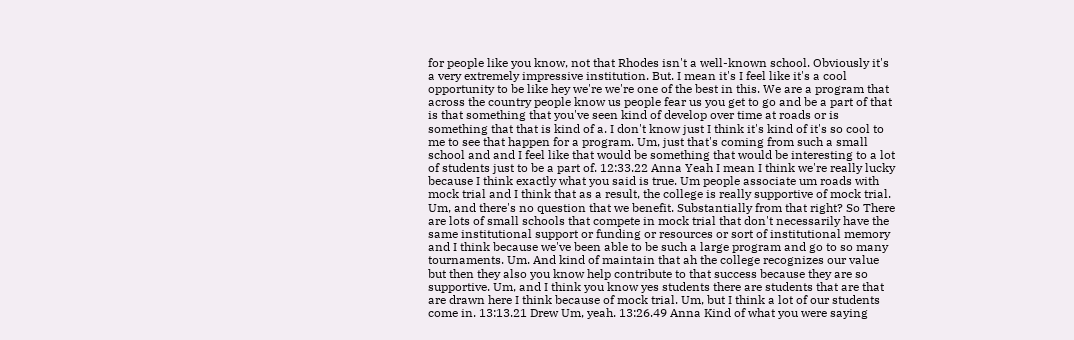for people like you know, not that Rhodes isn't a well-known school. Obviously it's a very extremely impressive institution. But. I mean it's I feel like it's a cool opportunity to be like hey we're we're one of the best in this. We are a program that across the country people know us people fear us you get to go and be a part of that is that something that you've seen kind of develop over time at roads or is something that that is kind of a. I don't know just I think it's kind of it's so cool to me to see that happen for a program. Um, just that's coming from such a small school and and I feel like that would be something that would be interesting to a lot of students just to be a part of. 12:33.22 Anna Yeah I mean I think we're really lucky because I think exactly what you said is true. Um people associate um roads with mock trial and I think that as a result, the college is really supportive of mock trial. Um, and there's no question that we benefit. Substantially from that right? So There are lots of small schools that compete in mock trial that don't necessarily have the same institutional support or funding or resources or sort of institutional memory and I think because we've been able to be such a large program and go to so many tournaments. Um. And kind of maintain that ah the college recognizes our value but then they also you know help contribute to that success because they are so supportive. Um, and I think you know yes students there are students that are that are drawn here I think because of mock trial. Um, but I think a lot of our students come in. 13:13.21 Drew Um, yeah. 13:26.49 Anna Kind of what you were saying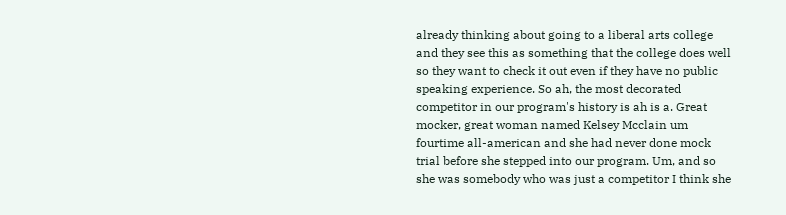already thinking about going to a liberal arts college and they see this as something that the college does well so they want to check it out even if they have no public speaking experience. So ah, the most decorated competitor in our program's history is ah is a. Great mocker, great woman named Kelsey Mcclain um fourtime all-american and she had never done mock trial before she stepped into our program. Um, and so she was somebody who was just a competitor I think she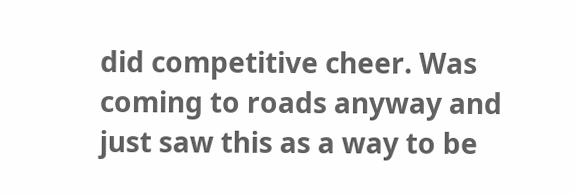did competitive cheer. Was coming to roads anyway and just saw this as a way to be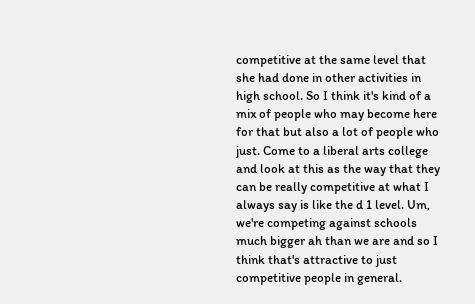competitive at the same level that she had done in other activities in high school. So I think it's kind of a mix of people who may become here for that but also a lot of people who just. Come to a liberal arts college and look at this as the way that they can be really competitive at what I always say is like the d 1 level. Um, we're competing against schools much bigger ah than we are and so I think that's attractive to just competitive people in general.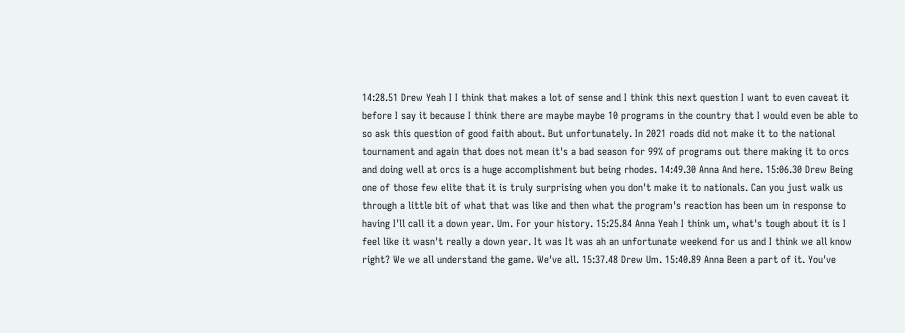14:28.51 Drew Yeah I I think that makes a lot of sense and I think this next question I want to even caveat it before I say it because I think there are maybe maybe 10 programs in the country that I would even be able to so ask this question of good faith about. But unfortunately. In 2021 roads did not make it to the national tournament and again that does not mean it's a bad season for 99% of programs out there making it to orcs and doing well at orcs is a huge accomplishment but being rhodes. 14:49.30 Anna And here. 15:06.30 Drew Being one of those few elite that it is truly surprising when you don't make it to nationals. Can you just walk us through a little bit of what that was like and then what the program's reaction has been um in response to having I'll call it a down year. Um. For your history. 15:25.84 Anna Yeah I think um, what's tough about it is I feel like it wasn't really a down year. It was It was ah an unfortunate weekend for us and I think we all know right? We we all understand the game. We've all. 15:37.48 Drew Um. 15:40.89 Anna Been a part of it. You've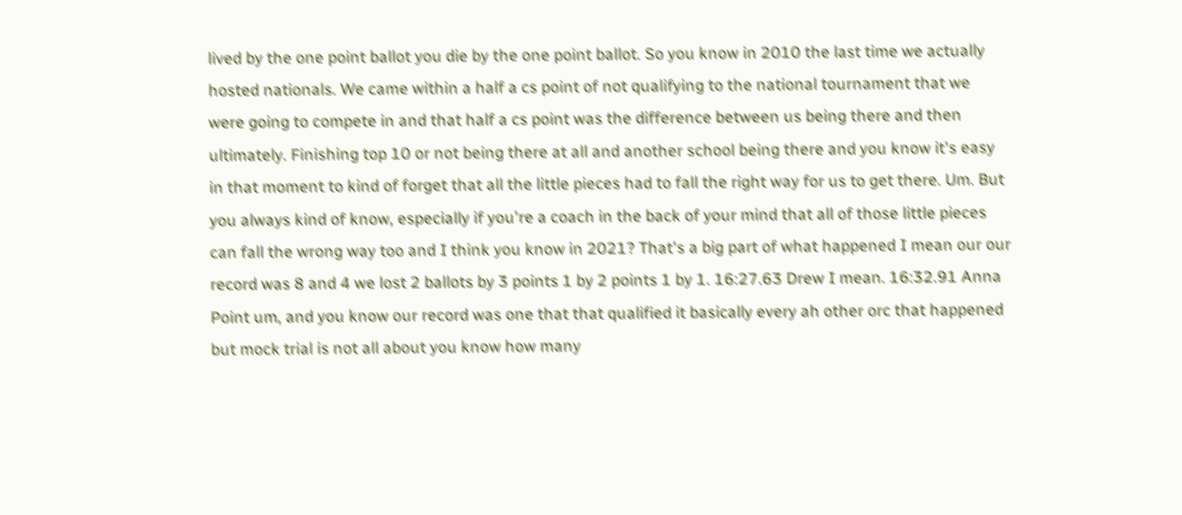lived by the one point ballot you die by the one point ballot. So you know in 2010 the last time we actually hosted nationals. We came within a half a cs point of not qualifying to the national tournament that we were going to compete in and that half a cs point was the difference between us being there and then ultimately. Finishing top 10 or not being there at all and another school being there and you know it's easy in that moment to kind of forget that all the little pieces had to fall the right way for us to get there. Um. But you always kind of know, especially if you're a coach in the back of your mind that all of those little pieces can fall the wrong way too and I think you know in 2021? That's a big part of what happened I mean our our record was 8 and 4 we lost 2 ballots by 3 points 1 by 2 points 1 by 1. 16:27.63 Drew I mean. 16:32.91 Anna Point um, and you know our record was one that that qualified it basically every ah other orc that happened but mock trial is not all about you know how many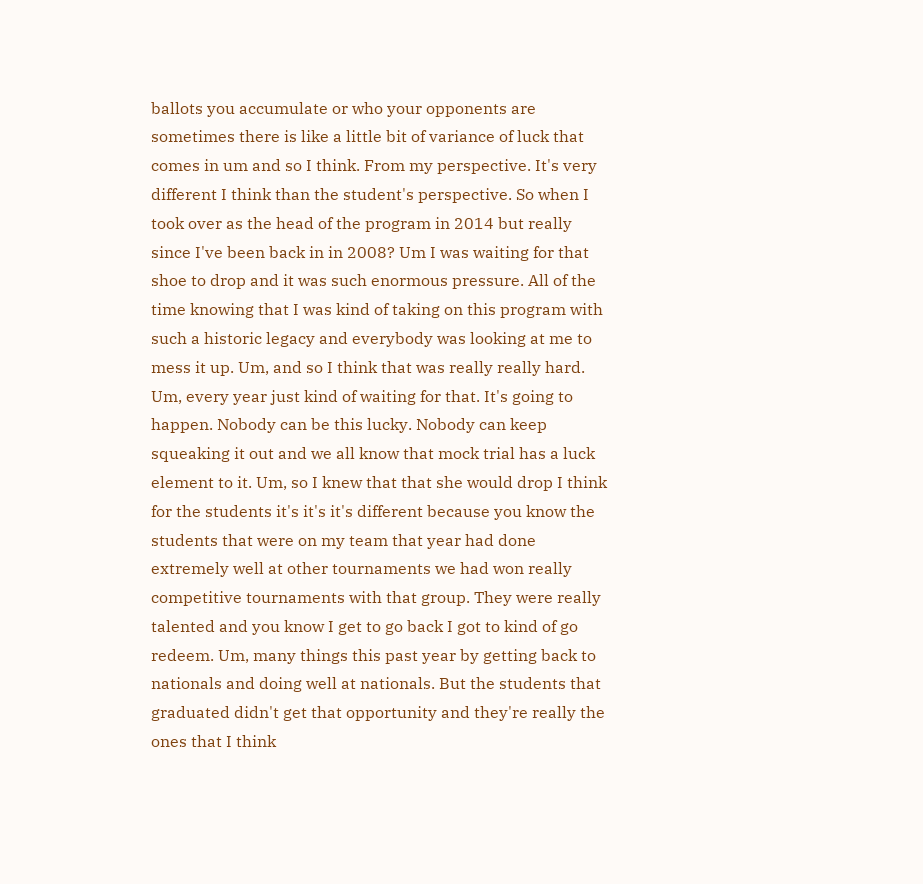ballots you accumulate or who your opponents are sometimes there is like a little bit of variance of luck that comes in um and so I think. From my perspective. It's very different I think than the student's perspective. So when I took over as the head of the program in 2014 but really since I've been back in in 2008? Um I was waiting for that shoe to drop and it was such enormous pressure. All of the time knowing that I was kind of taking on this program with such a historic legacy and everybody was looking at me to mess it up. Um, and so I think that was really really hard. Um, every year just kind of waiting for that. It's going to happen. Nobody can be this lucky. Nobody can keep squeaking it out and we all know that mock trial has a luck element to it. Um, so I knew that that she would drop I think for the students it's it's it's different because you know the students that were on my team that year had done extremely well at other tournaments we had won really competitive tournaments with that group. They were really talented and you know I get to go back I got to kind of go redeem. Um, many things this past year by getting back to nationals and doing well at nationals. But the students that graduated didn't get that opportunity and they're really the ones that I think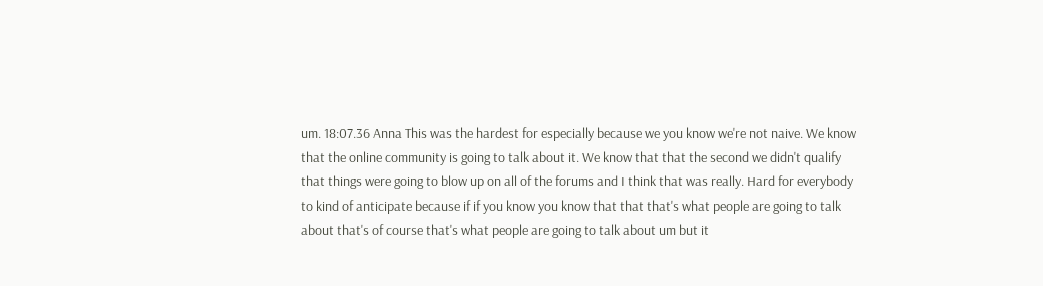um. 18:07.36 Anna This was the hardest for especially because we you know we're not naive. We know that the online community is going to talk about it. We know that that the second we didn't qualify that things were going to blow up on all of the forums and I think that was really. Hard for everybody to kind of anticipate because if if you know you know that that that's what people are going to talk about that's of course that's what people are going to talk about um but it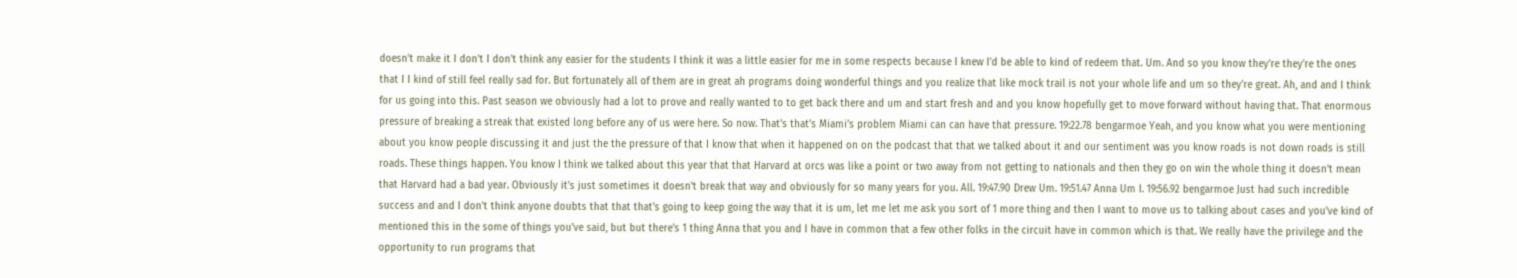doesn't make it I don't I don't think any easier for the students I think it was a little easier for me in some respects because I knew I'd be able to kind of redeem that. Um. And so you know they're they're the ones that I I kind of still feel really sad for. But fortunately all of them are in great ah programs doing wonderful things and you realize that like mock trail is not your whole life and um so they're great. Ah, and and I think for us going into this. Past season we obviously had a lot to prove and really wanted to to get back there and um and start fresh and and you know hopefully get to move forward without having that. That enormous pressure of breaking a streak that existed long before any of us were here. So now. That's that's Miami's problem Miami can can have that pressure. 19:22.78 bengarmoe Yeah, and you know what you were mentioning about you know people discussing it and just the the pressure of that I know that when it happened on on the podcast that that we talked about it and our sentiment was you know roads is not down roads is still roads. These things happen. You know I think we talked about this year that that Harvard at orcs was like a point or two away from not getting to nationals and then they go on win the whole thing it doesn't mean that Harvard had a bad year. Obviously it's just sometimes it doesn't break that way and obviously for so many years for you. All. 19:47.90 Drew Um. 19:51.47 Anna Um I. 19:56.92 bengarmoe Just had such incredible success and and I don't think anyone doubts that that that's going to keep going the way that it is um, let me let me ask you sort of 1 more thing and then I want to move us to talking about cases and you've kind of mentioned this in the some of things you've said, but but there's 1 thing Anna that you and I have in common that a few other folks in the circuit have in common which is that. We really have the privilege and the opportunity to run programs that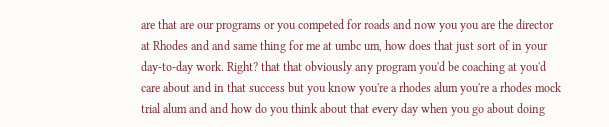are that are our programs or you competed for roads and now you you are the director at Rhodes and and same thing for me at umbc um, how does that just sort of in your day-to-day work. Right? that that obviously any program you'd be coaching at you'd care about and in that success but you know you're a rhodes alum you're a rhodes mock trial alum and and how do you think about that every day when you go about doing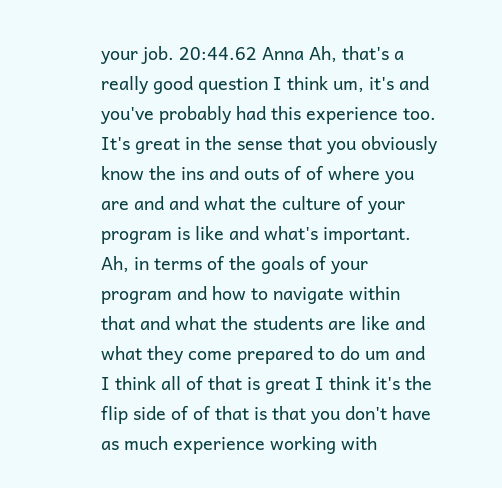your job. 20:44.62 Anna Ah, that's a really good question I think um, it's and you've probably had this experience too. It's great in the sense that you obviously know the ins and outs of of where you are and and what the culture of your program is like and what's important. Ah, in terms of the goals of your program and how to navigate within that and what the students are like and what they come prepared to do um and I think all of that is great I think it's the flip side of of that is that you don't have as much experience working with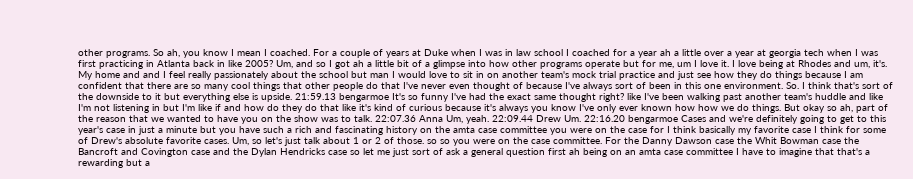other programs. So ah, you know I mean I coached. For a couple of years at Duke when I was in law school I coached for a year ah a little over a year at georgia tech when I was first practicing in Atlanta back in like 2005? Um, and so I got ah a little bit of a glimpse into how other programs operate but for me, um I love it. I love being at Rhodes and um, it's. My home and and I feel really passionately about the school but man I would love to sit in on another team's mock trial practice and just see how they do things because I am confident that there are so many cool things that other people do that I've never even thought of because I've always sort of been in this one environment. So. I think that's sort of the downside to it but everything else is upside. 21:59.13 bengarmoe It's so funny I've had the exact same thought right? like I've been walking past another team's huddle and like I'm not listening in but I'm like if and how do they do that like it's kind of curious because it's always you know I've only ever known how how we do things. But okay so ah, part of the reason that we wanted to have you on the show was to talk. 22:07.36 Anna Um, yeah. 22:09.44 Drew Um. 22:16.20 bengarmoe Cases and we're definitely going to get to this year's case in just a minute but you have such a rich and fascinating history on the amta case committee you were on the case for I think basically my favorite case I think for some of Drew's absolute favorite cases. Um, so let's just talk about 1 or 2 of those. so so you were on the case committee. For the Danny Dawson case the Whit Bowman case the Bancroft and Covington case and the Dylan Hendricks case so let me just sort of ask a general question first ah being on an amta case committee I have to imagine that that's a rewarding but a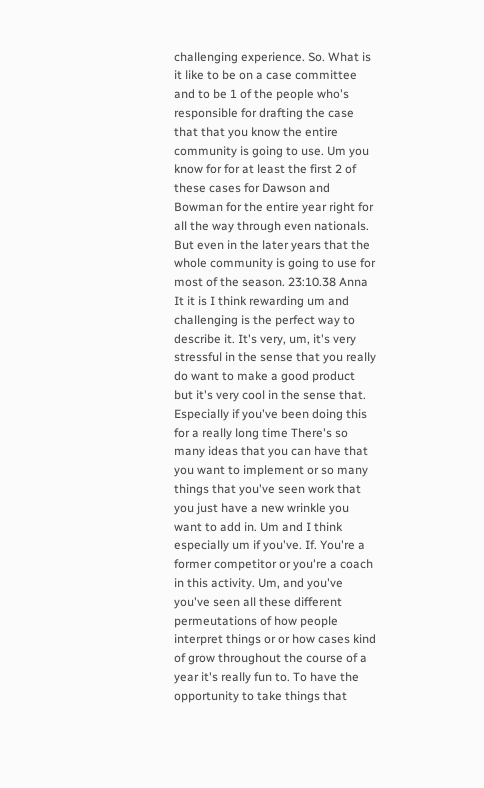challenging experience. So. What is it like to be on a case committee and to be 1 of the people who's responsible for drafting the case that that you know the entire community is going to use. Um you know for for at least the first 2 of these cases for Dawson and Bowman for the entire year right for all the way through even nationals. But even in the later years that the whole community is going to use for most of the season. 23:10.38 Anna It it is I think rewarding um and challenging is the perfect way to describe it. It's very, um, it's very stressful in the sense that you really do want to make a good product but it's very cool in the sense that. Especially if you've been doing this for a really long time There's so many ideas that you can have that you want to implement or so many things that you've seen work that you just have a new wrinkle you want to add in. Um and I think especially um if you've. If. You're a former competitor or you're a coach in this activity. Um, and you've you've seen all these different permeutations of how people interpret things or or how cases kind of grow throughout the course of a year it's really fun to. To have the opportunity to take things that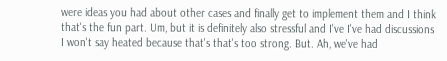were ideas you had about other cases and finally get to implement them and I think that's the fun part. Um, but it is definitely also stressful and I've I've had discussions I won't say heated because that's that's too strong. But. Ah, we've had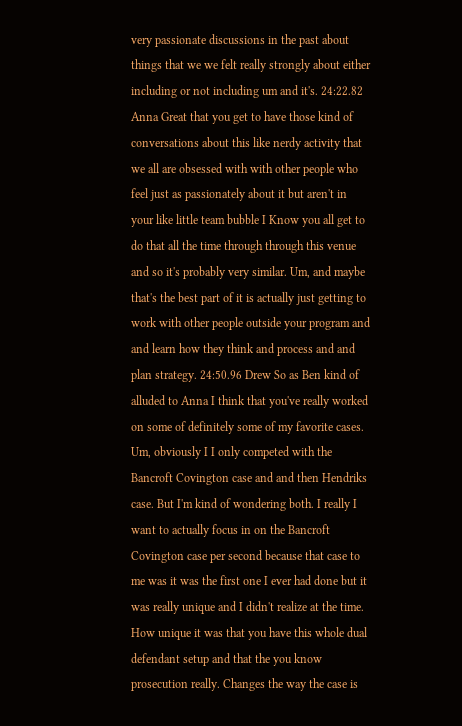very passionate discussions in the past about things that we we felt really strongly about either including or not including um and it's. 24:22.82 Anna Great that you get to have those kind of conversations about this like nerdy activity that we all are obsessed with with other people who feel just as passionately about it but aren't in your like little team bubble I Know you all get to do that all the time through through this venue and so it's probably very similar. Um, and maybe that's the best part of it is actually just getting to work with other people outside your program and and learn how they think and process and and plan strategy. 24:50.96 Drew So as Ben kind of alluded to Anna I think that you've really worked on some of definitely some of my favorite cases. Um, obviously I I only competed with the Bancroft Covington case and and then Hendriks case. But I'm kind of wondering both. I really I want to actually focus in on the Bancroft Covington case per second because that case to me was it was the first one I ever had done but it was really unique and I didn't realize at the time. How unique it was that you have this whole dual defendant setup and that the you know prosecution really. Changes the way the case is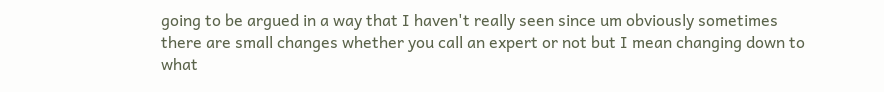going to be argued in a way that I haven't really seen since um obviously sometimes there are small changes whether you call an expert or not but I mean changing down to what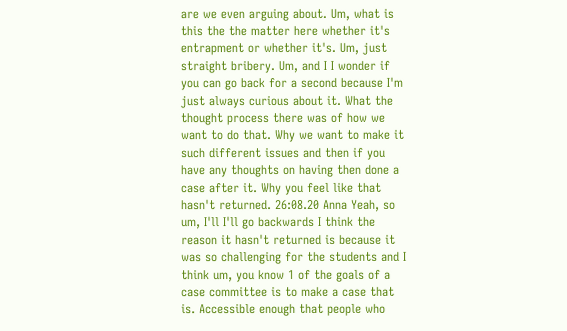are we even arguing about. Um, what is this the the matter here whether it's entrapment or whether it's. Um, just straight bribery. Um, and I I wonder if you can go back for a second because I'm just always curious about it. What the thought process there was of how we want to do that. Why we want to make it such different issues and then if you have any thoughts on having then done a case after it. Why you feel like that hasn't returned. 26:08.20 Anna Yeah, so um, I'll I'll go backwards I think the reason it hasn't returned is because it was so challenging for the students and I think um, you know 1 of the goals of a case committee is to make a case that is. Accessible enough that people who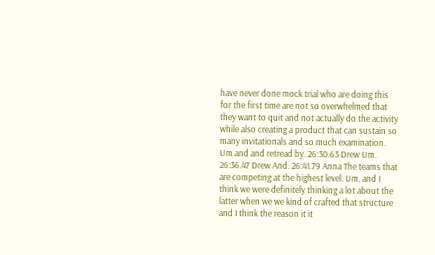have never done mock trial who are doing this for the first time are not so overwhelmed that they want to quit and not actually do the activity while also creating a product that can sustain so many invitationals and so much examination. Um and and retread by. 26:30.63 Drew Um. 26:36.47 Drew And. 26:41.79 Anna The teams that are competing at the highest level. Um, and I think we were definitely thinking a lot about the latter when we we kind of crafted that structure and I think the reason it it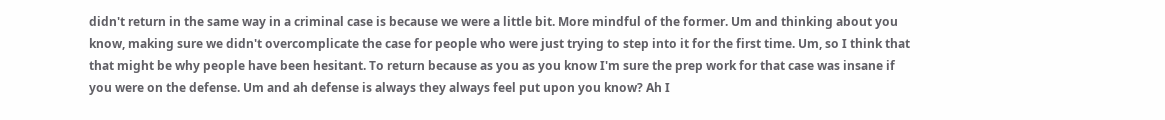didn't return in the same way in a criminal case is because we were a little bit. More mindful of the former. Um and thinking about you know, making sure we didn't overcomplicate the case for people who were just trying to step into it for the first time. Um, so I think that that might be why people have been hesitant. To return because as you as you know I'm sure the prep work for that case was insane if you were on the defense. Um and ah defense is always they always feel put upon you know? Ah I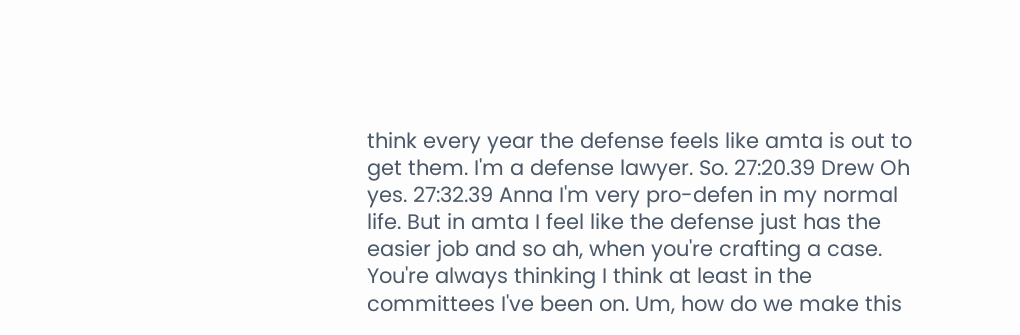think every year the defense feels like amta is out to get them. I'm a defense lawyer. So. 27:20.39 Drew Oh yes. 27:32.39 Anna I'm very pro-defen in my normal life. But in amta I feel like the defense just has the easier job and so ah, when you're crafting a case. You're always thinking I think at least in the committees I've been on. Um, how do we make this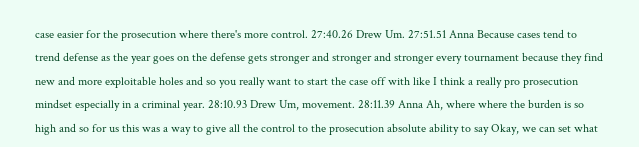case easier for the prosecution where there's more control. 27:40.26 Drew Um. 27:51.51 Anna Because cases tend to trend defense as the year goes on the defense gets stronger and stronger and stronger every tournament because they find new and more exploitable holes and so you really want to start the case off with like I think a really pro prosecution mindset especially in a criminal year. 28:10.93 Drew Um, movement. 28:11.39 Anna Ah, where where the burden is so high and so for us this was a way to give all the control to the prosecution absolute ability to say Okay, we can set what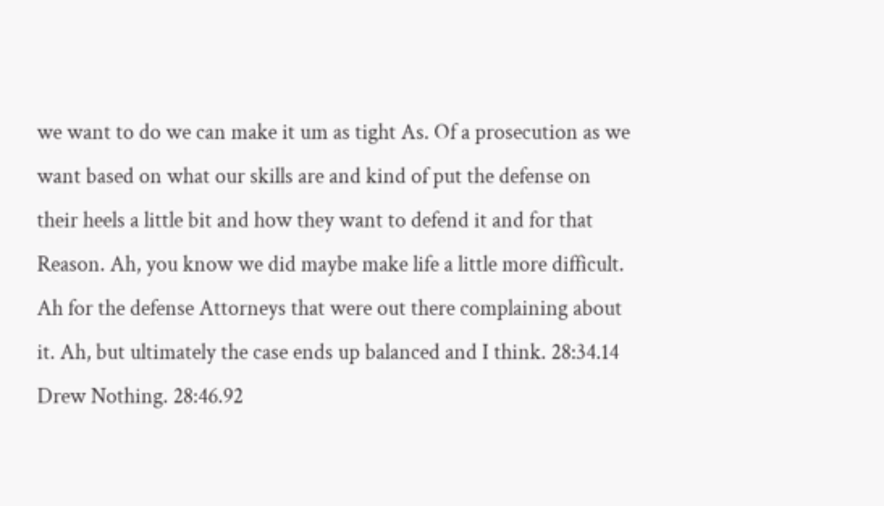we want to do we can make it um as tight As. Of a prosecution as we want based on what our skills are and kind of put the defense on their heels a little bit and how they want to defend it and for that Reason. Ah, you know we did maybe make life a little more difficult. Ah for the defense Attorneys that were out there complaining about it. Ah, but ultimately the case ends up balanced and I think. 28:34.14 Drew Nothing. 28:46.92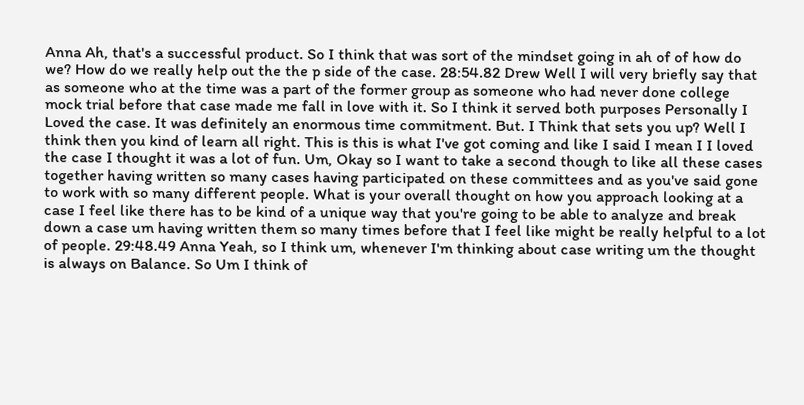Anna Ah, that's a successful product. So I think that was sort of the mindset going in ah of of how do we? How do we really help out the the p side of the case. 28:54.82 Drew Well I will very briefly say that as someone who at the time was a part of the former group as someone who had never done college mock trial before that case made me fall in love with it. So I think it served both purposes Personally I Loved the case. It was definitely an enormous time commitment. But. I Think that sets you up? Well I think then you kind of learn all right. This is this is what I've got coming and like I said I mean I I loved the case I thought it was a lot of fun. Um, Okay so I want to take a second though to like all these cases together having written so many cases having participated on these committees and as you've said gone to work with so many different people. What is your overall thought on how you approach looking at a case I feel like there has to be kind of a unique way that you're going to be able to analyze and break down a case um having written them so many times before that I feel like might be really helpful to a lot of people. 29:48.49 Anna Yeah, so I think um, whenever I'm thinking about case writing um the thought is always on Balance. So Um I think of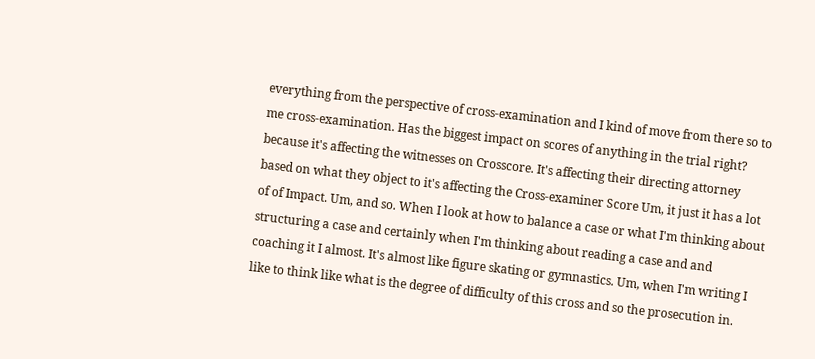everything from the perspective of cross-examination and I kind of move from there so to me cross-examination. Has the biggest impact on scores of anything in the trial right? because it's affecting the witnesses on Crosscore. It's affecting their directing attorney based on what they object to it's affecting the Cross-examiner Score Um, it just it has a lot of of Impact. Um, and so. When I look at how to balance a case or what I'm thinking about structuring a case and certainly when I'm thinking about reading a case and and coaching it I almost. It's almost like figure skating or gymnastics. Um, when I'm writing I like to think like what is the degree of difficulty of this cross and so the prosecution in.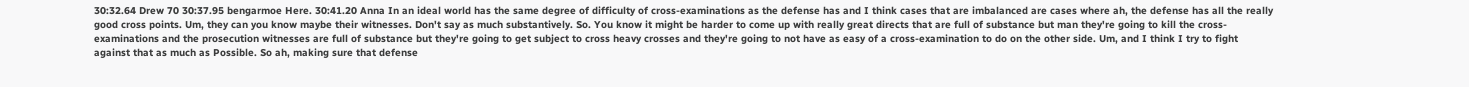30:32.64 Drew 70 30:37.95 bengarmoe Here. 30:41.20 Anna In an ideal world has the same degree of difficulty of cross-examinations as the defense has and I think cases that are imbalanced are cases where ah, the defense has all the really good cross points. Um, they can you know maybe their witnesses. Don't say as much substantively. So. You know it might be harder to come up with really great directs that are full of substance but man they're going to kill the cross-examinations and the prosecution witnesses are full of substance but they're going to get subject to cross heavy crosses and they're going to not have as easy of a cross-examination to do on the other side. Um, and I think I try to fight against that as much as Possible. So ah, making sure that defense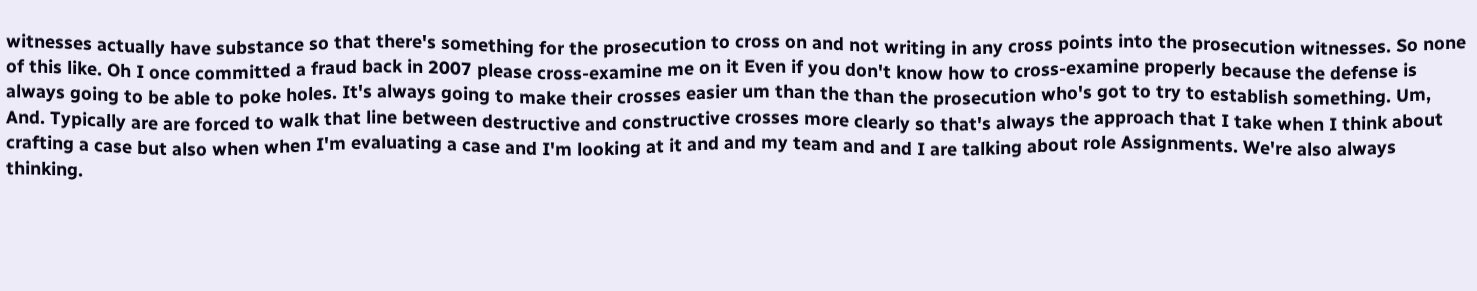witnesses actually have substance so that there's something for the prosecution to cross on and not writing in any cross points into the prosecution witnesses. So none of this like. Oh I once committed a fraud back in 2007 please cross-examine me on it Even if you don't know how to cross-examine properly because the defense is always going to be able to poke holes. It's always going to make their crosses easier um than the than the prosecution who's got to try to establish something. Um, And. Typically are are forced to walk that line between destructive and constructive crosses more clearly so that's always the approach that I take when I think about crafting a case but also when when I'm evaluating a case and I'm looking at it and and my team and and I are talking about role Assignments. We're also always thinking.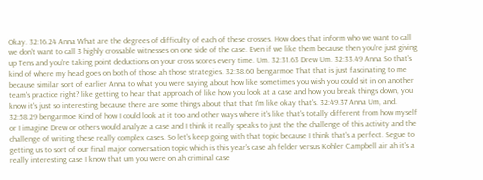Okay. 32:16.24 Anna What are the degrees of difficulty of each of these crosses. How does that inform who we want to call we don't want to call 3 highly crossable witnesses on one side of the case. Even if we like them because then you're just giving up Tens and you're taking point deductions on your cross scores every time. Um. 32:31.63 Drew Um. 32:33.49 Anna So that's kind of where my head goes on both of those ah those strategies. 32:38.60 bengarmoe That that is just fascinating to me because similar sort of earlier Anna to what you were saying about how like sometimes you wish you could sit in on another team's practice right? like getting to hear that approach of like how you look at a case and how you break things down, you know it's just so interesting because there are some things about that that I'm like okay that's. 32:49.37 Anna Um, and. 32:58.29 bengarmoe Kind of how I could look at it too and other ways where it's like that's totally different from how myself or I imagine Drew or others would analyze a case and I think it really speaks to just the the challenge of this activity and the challenge of writing these really complex cases. So let's keep going with that topic because I think that's a perfect. Segue to getting us to sort of our final major conversation topic which is this year's case ah felder versus Kohler Campbell air ah it's a really interesting case I know that um you were on ah criminal case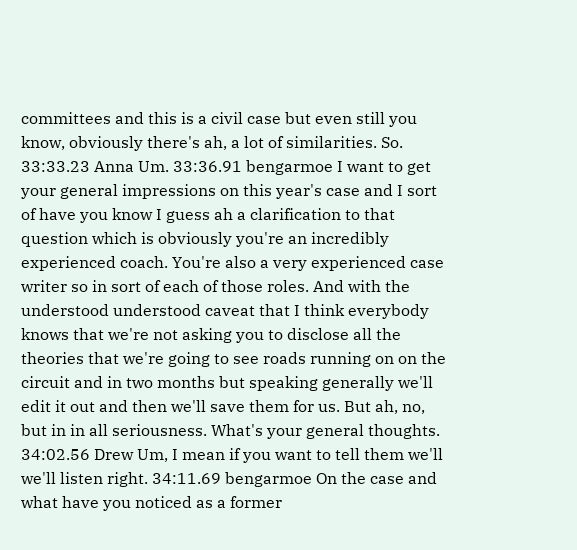committees and this is a civil case but even still you know, obviously there's ah, a lot of similarities. So. 33:33.23 Anna Um. 33:36.91 bengarmoe I want to get your general impressions on this year's case and I sort of have you know I guess ah a clarification to that question which is obviously you're an incredibly experienced coach. You're also a very experienced case writer so in sort of each of those roles. And with the understood understood caveat that I think everybody knows that we're not asking you to disclose all the theories that we're going to see roads running on on the circuit and in two months but speaking generally we'll edit it out and then we'll save them for us. But ah, no, but in in all seriousness. What's your general thoughts. 34:02.56 Drew Um, I mean if you want to tell them we'll we'll listen right. 34:11.69 bengarmoe On the case and what have you noticed as a former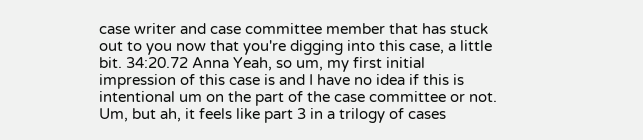case writer and case committee member that has stuck out to you now that you're digging into this case, a little bit. 34:20.72 Anna Yeah, so um, my first initial impression of this case is and I have no idea if this is intentional um on the part of the case committee or not. Um, but ah, it feels like part 3 in a trilogy of cases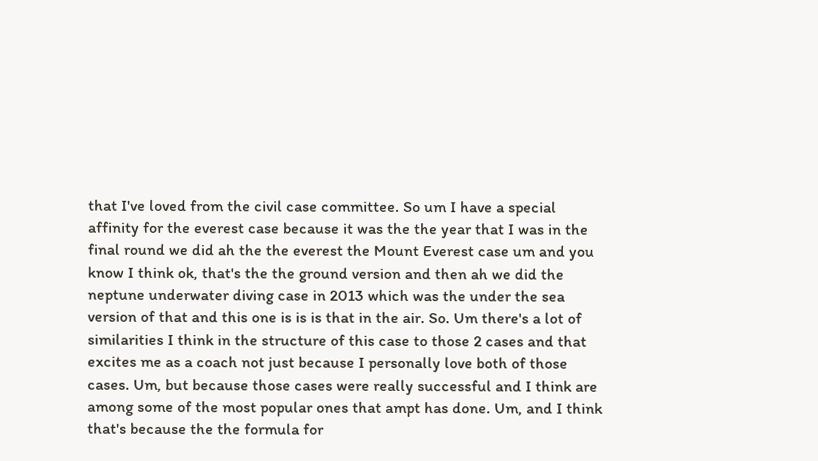that I've loved from the civil case committee. So um I have a special affinity for the everest case because it was the the year that I was in the final round we did ah the the everest the Mount Everest case um and you know I think ok, that's the the ground version and then ah we did the neptune underwater diving case in 2013 which was the under the sea version of that and this one is is is that in the air. So. Um there's a lot of similarities I think in the structure of this case to those 2 cases and that excites me as a coach not just because I personally love both of those cases. Um, but because those cases were really successful and I think are among some of the most popular ones that ampt has done. Um, and I think that's because the the formula for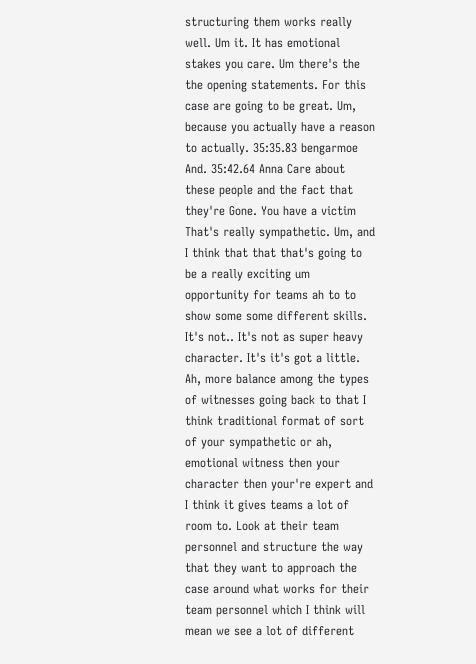structuring them works really well. Um it. It has emotional stakes you care. Um there's the the opening statements. For this case are going to be great. Um, because you actually have a reason to actually. 35:35.83 bengarmoe And. 35:42.64 Anna Care about these people and the fact that they're Gone. You have a victim That's really sympathetic. Um, and I think that that that's going to be a really exciting um opportunity for teams ah to to show some some different skills. It's not.. It's not as super heavy character. It's it's got a little. Ah, more balance among the types of witnesses going back to that I think traditional format of sort of your sympathetic or ah, emotional witness then your character then your're expert and I think it gives teams a lot of room to. Look at their team personnel and structure the way that they want to approach the case around what works for their team personnel which I think will mean we see a lot of different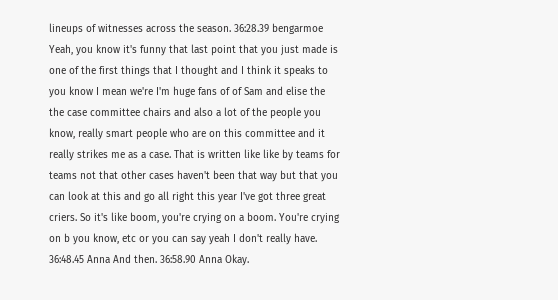lineups of witnesses across the season. 36:28.39 bengarmoe Yeah, you know it's funny that last point that you just made is one of the first things that I thought and I think it speaks to you know I mean we're I'm huge fans of of Sam and elise the the case committee chairs and also a lot of the people you know, really smart people who are on this committee and it really strikes me as a case. That is written like like by teams for teams not that other cases haven't been that way but that you can look at this and go all right this year I've got three great criers. So it's like boom, you're crying on a boom. You're crying on b you know, etc or you can say yeah I don't really have. 36:48.45 Anna And then. 36:58.90 Anna Okay.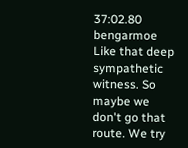37:02.80 bengarmoe Like that deep sympathetic witness. So maybe we don't go that route. We try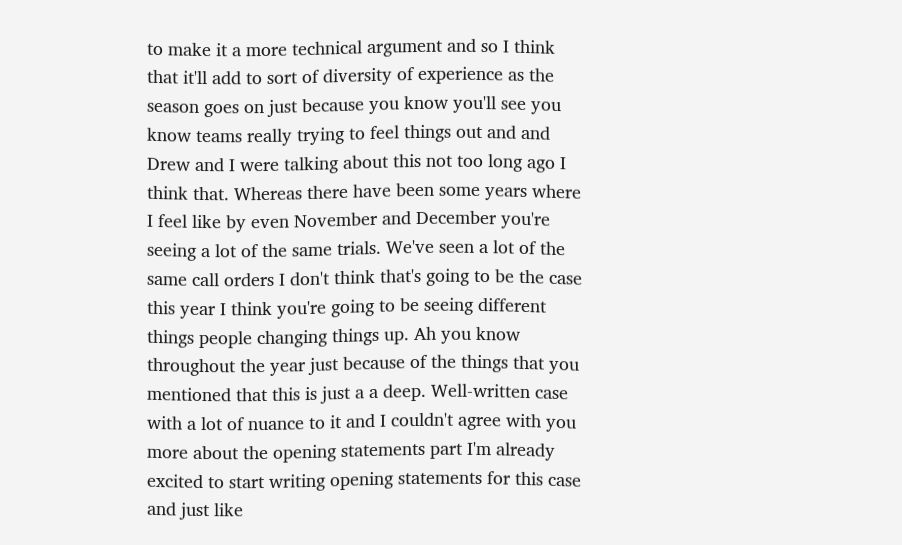to make it a more technical argument and so I think that it'll add to sort of diversity of experience as the season goes on just because you know you'll see you know teams really trying to feel things out and and Drew and I were talking about this not too long ago I think that. Whereas there have been some years where I feel like by even November and December you're seeing a lot of the same trials. We've seen a lot of the same call orders I don't think that's going to be the case this year I think you're going to be seeing different things people changing things up. Ah you know throughout the year just because of the things that you mentioned that this is just a a deep. Well-written case with a lot of nuance to it and I couldn't agree with you more about the opening statements part I'm already excited to start writing opening statements for this case and just like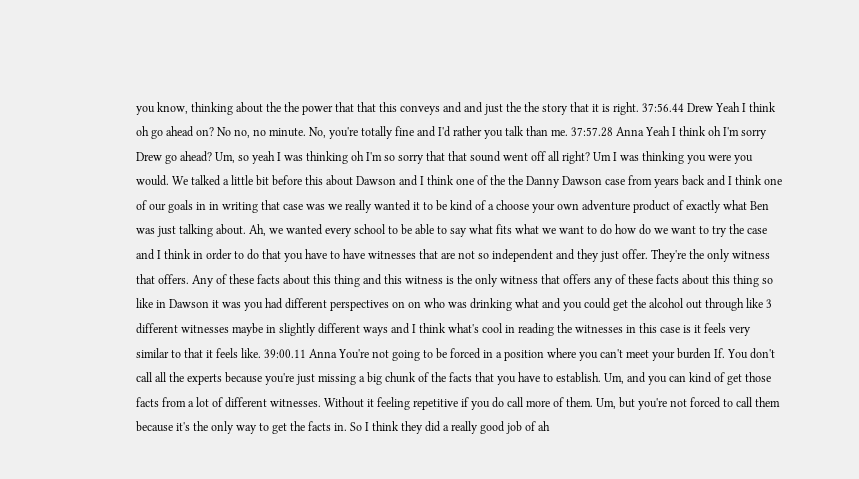you know, thinking about the the power that that this conveys and and just the the story that it is right. 37:56.44 Drew Yeah I think oh go ahead on? No no, no minute. No, you're totally fine and I'd rather you talk than me. 37:57.28 Anna Yeah I think oh I'm sorry Drew go ahead? Um, so yeah I was thinking oh I'm so sorry that that sound went off all right? Um I was thinking you were you would. We talked a little bit before this about Dawson and I think one of the the Danny Dawson case from years back and I think one of our goals in in writing that case was we really wanted it to be kind of a choose your own adventure product of exactly what Ben was just talking about. Ah, we wanted every school to be able to say what fits what we want to do how do we want to try the case and I think in order to do that you have to have witnesses that are not so independent and they just offer. They're the only witness that offers. Any of these facts about this thing and this witness is the only witness that offers any of these facts about this thing so like in Dawson it was you had different perspectives on on who was drinking what and you could get the alcohol out through like 3 different witnesses maybe in slightly different ways and I think what's cool in reading the witnesses in this case is it feels very similar to that it feels like. 39:00.11 Anna You're not going to be forced in a position where you can't meet your burden If. You don't call all the experts because you're just missing a big chunk of the facts that you have to establish. Um, and you can kind of get those facts from a lot of different witnesses. Without it feeling repetitive if you do call more of them. Um, but you're not forced to call them because it's the only way to get the facts in. So I think they did a really good job of ah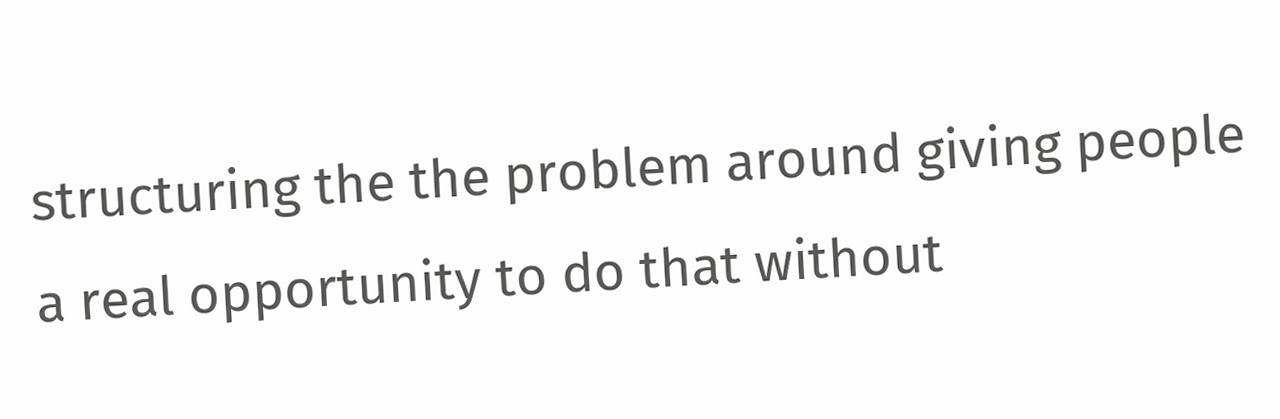structuring the the problem around giving people a real opportunity to do that without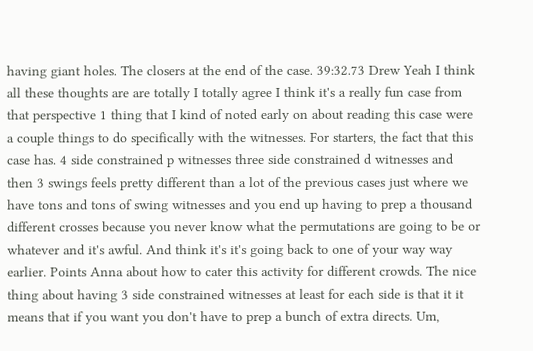having giant holes. The closers at the end of the case. 39:32.73 Drew Yeah I think all these thoughts are are totally I totally agree I think it's a really fun case from that perspective 1 thing that I kind of noted early on about reading this case were a couple things to do specifically with the witnesses. For starters, the fact that this case has. 4 side constrained p witnesses three side constrained d witnesses and then 3 swings feels pretty different than a lot of the previous cases just where we have tons and tons of swing witnesses and you end up having to prep a thousand different crosses because you never know what the permutations are going to be or whatever and it's awful. And think it's it's going back to one of your way way earlier. Points Anna about how to cater this activity for different crowds. The nice thing about having 3 side constrained witnesses at least for each side is that it it means that if you want you don't have to prep a bunch of extra directs. Um,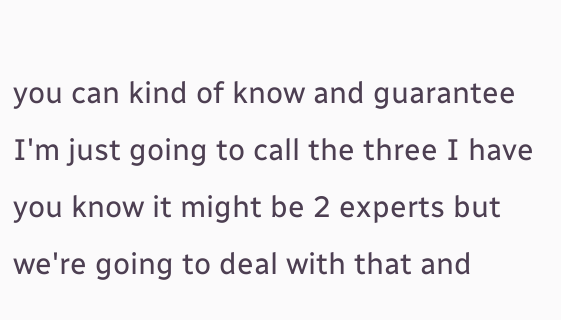you can kind of know and guarantee I'm just going to call the three I have you know it might be 2 experts but we're going to deal with that and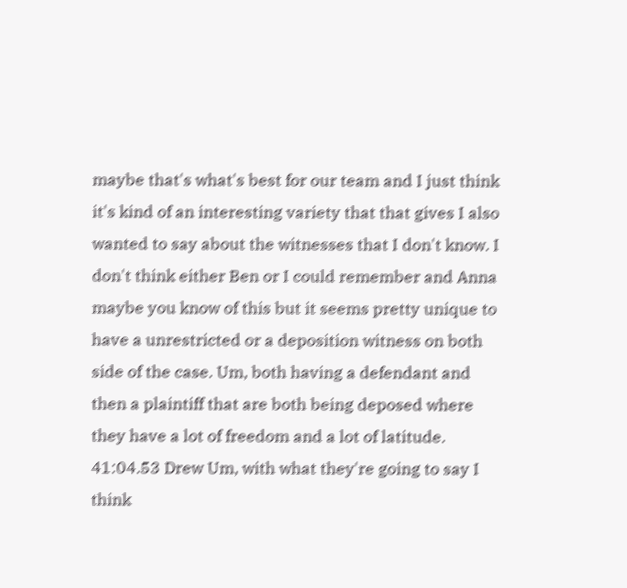maybe that's what's best for our team and I just think it's kind of an interesting variety that that gives I also wanted to say about the witnesses that I don't know. I don't think either Ben or I could remember and Anna maybe you know of this but it seems pretty unique to have a unrestricted or a deposition witness on both side of the case. Um, both having a defendant and then a plaintiff that are both being deposed where they have a lot of freedom and a lot of latitude. 41:04.53 Drew Um, with what they're going to say I think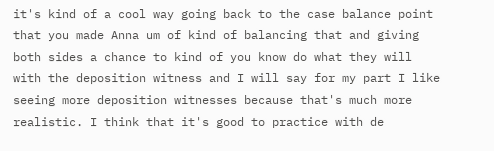it's kind of a cool way going back to the case balance point that you made Anna um of kind of balancing that and giving both sides a chance to kind of you know do what they will with the deposition witness and I will say for my part I like seeing more deposition witnesses because that's much more realistic. I think that it's good to practice with de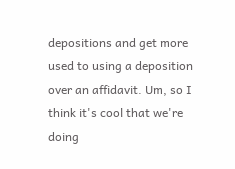depositions and get more used to using a deposition over an affidavit. Um, so I think it's cool that we're doing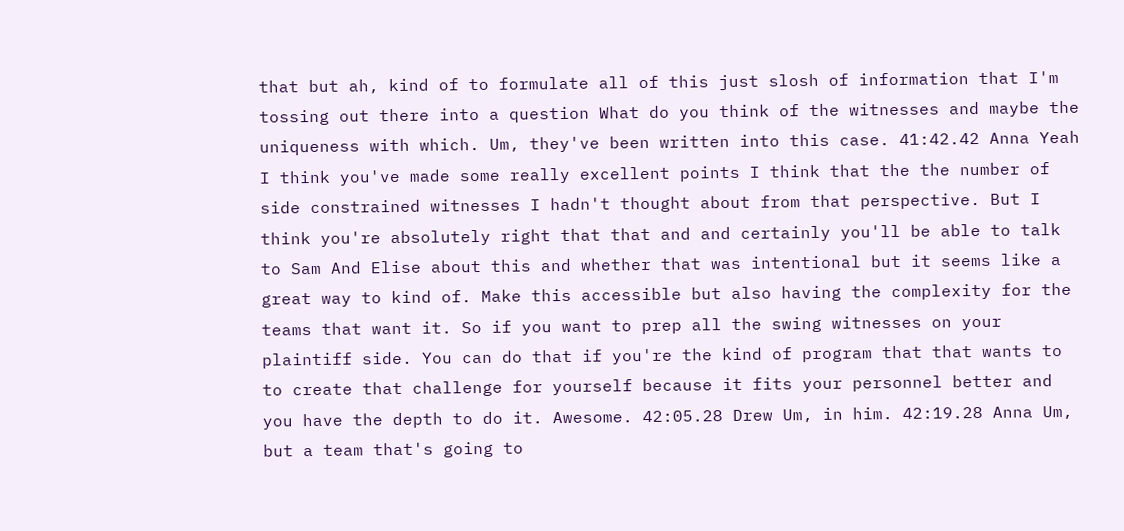that but ah, kind of to formulate all of this just slosh of information that I'm tossing out there into a question What do you think of the witnesses and maybe the uniqueness with which. Um, they've been written into this case. 41:42.42 Anna Yeah I think you've made some really excellent points I think that the the number of side constrained witnesses I hadn't thought about from that perspective. But I think you're absolutely right that that and and certainly you'll be able to talk to Sam And Elise about this and whether that was intentional but it seems like a great way to kind of. Make this accessible but also having the complexity for the teams that want it. So if you want to prep all the swing witnesses on your plaintiff side. You can do that if you're the kind of program that that wants to to create that challenge for yourself because it fits your personnel better and you have the depth to do it. Awesome. 42:05.28 Drew Um, in him. 42:19.28 Anna Um, but a team that's going to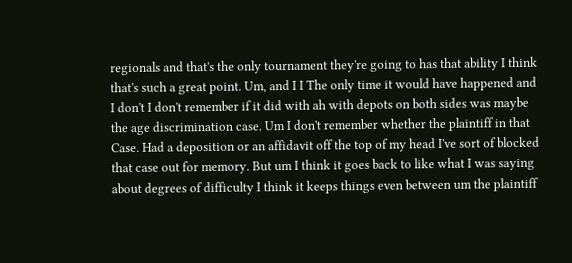regionals and that's the only tournament they're going to has that ability I think that's such a great point. Um, and I I The only time it would have happened and I don't I don't remember if it did with ah with depots on both sides was maybe the age discrimination case. Um I don't remember whether the plaintiff in that Case. Had a deposition or an affidavit off the top of my head I've sort of blocked that case out for memory. But um I think it goes back to like what I was saying about degrees of difficulty I think it keeps things even between um the plaintiff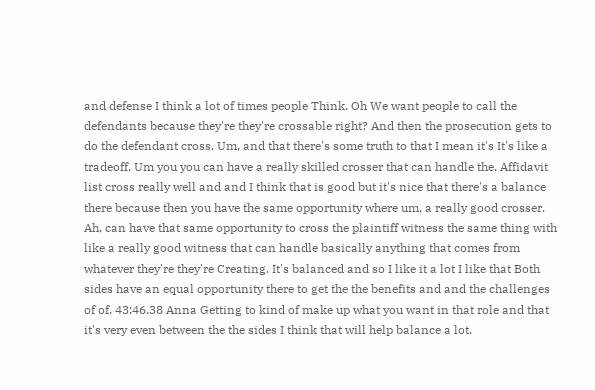and defense I think a lot of times people Think. Oh We want people to call the defendants because they're they're crossable right? And then the prosecution gets to do the defendant cross. Um, and that there's some truth to that I mean it's It's like a tradeoff. Um you you can have a really skilled crosser that can handle the. Affidavit list cross really well and and I think that is good but it's nice that there's a balance there because then you have the same opportunity where um, a really good crosser. Ah, can have that same opportunity to cross the plaintiff witness the same thing with like a really good witness that can handle basically anything that comes from whatever they're they're Creating. It's balanced and so I like it a lot I like that Both sides have an equal opportunity there to get the the benefits and and the challenges of of. 43:46.38 Anna Getting to kind of make up what you want in that role and that it's very even between the the sides I think that will help balance a lot.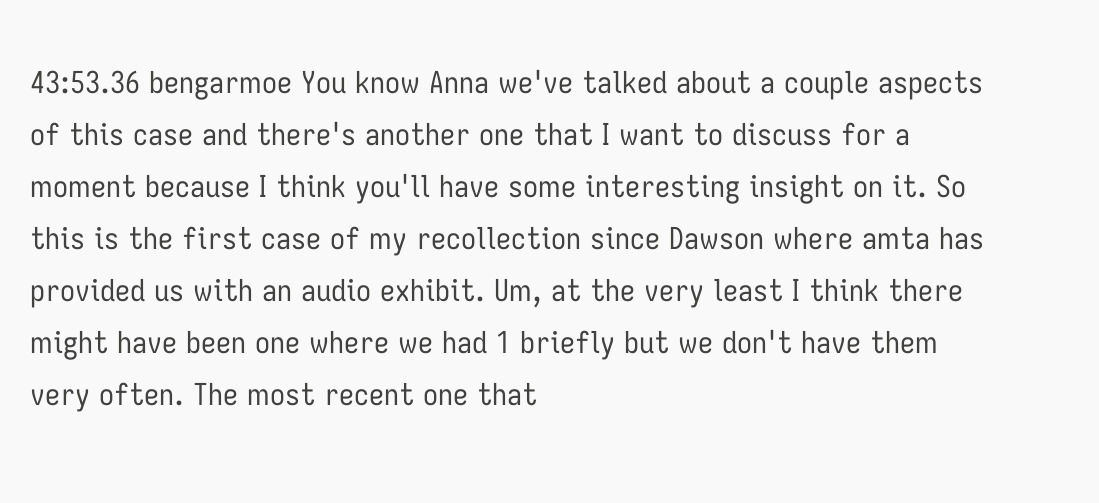43:53.36 bengarmoe You know Anna we've talked about a couple aspects of this case and there's another one that I want to discuss for a moment because I think you'll have some interesting insight on it. So this is the first case of my recollection since Dawson where amta has provided us with an audio exhibit. Um, at the very least I think there might have been one where we had 1 briefly but we don't have them very often. The most recent one that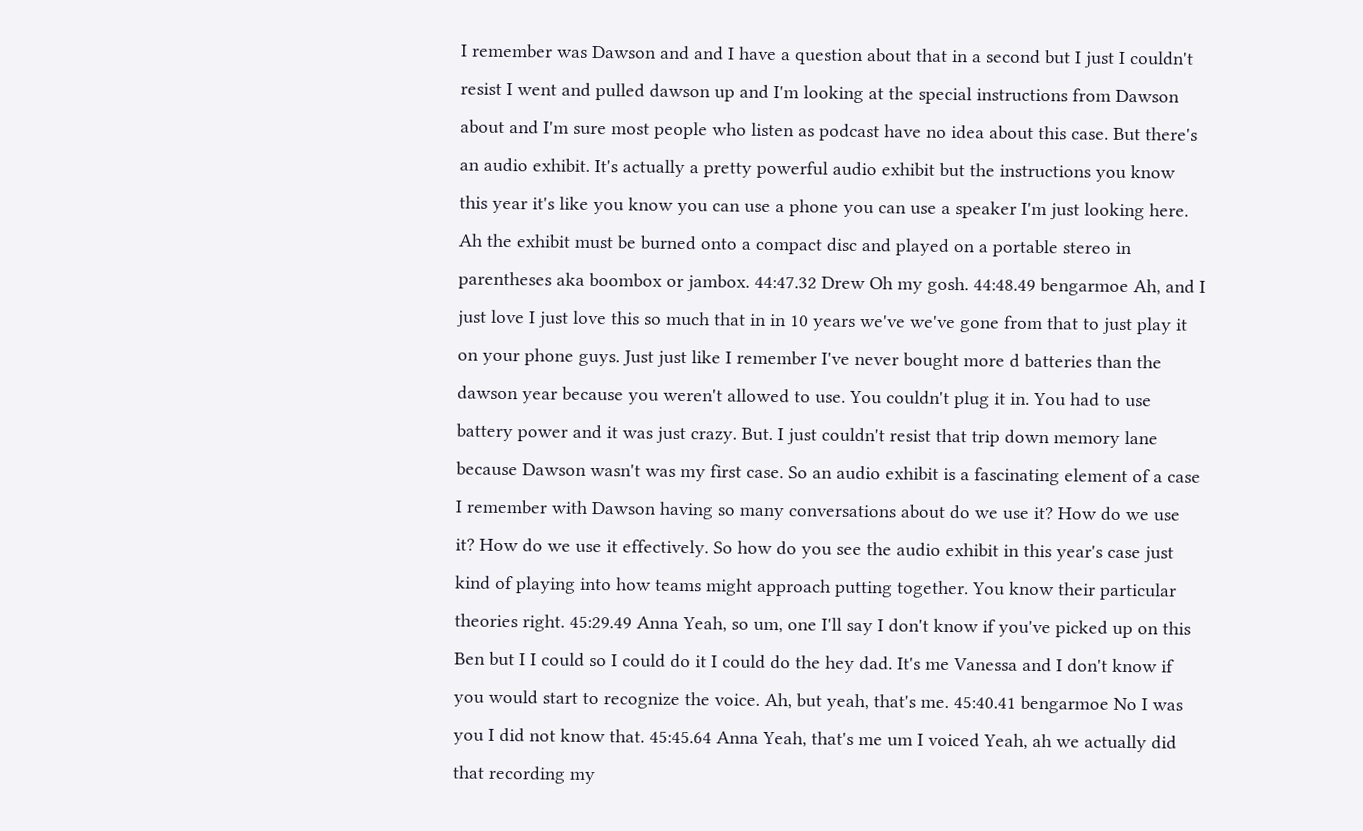I remember was Dawson and and I have a question about that in a second but I just I couldn't resist I went and pulled dawson up and I'm looking at the special instructions from Dawson about and I'm sure most people who listen as podcast have no idea about this case. But there's an audio exhibit. It's actually a pretty powerful audio exhibit but the instructions you know this year it's like you know you can use a phone you can use a speaker I'm just looking here. Ah the exhibit must be burned onto a compact disc and played on a portable stereo in parentheses aka boombox or jambox. 44:47.32 Drew Oh my gosh. 44:48.49 bengarmoe Ah, and I just love I just love this so much that in in 10 years we've we've gone from that to just play it on your phone guys. Just just like I remember I've never bought more d batteries than the dawson year because you weren't allowed to use. You couldn't plug it in. You had to use battery power and it was just crazy. But. I just couldn't resist that trip down memory lane because Dawson wasn't was my first case. So an audio exhibit is a fascinating element of a case I remember with Dawson having so many conversations about do we use it? How do we use it? How do we use it effectively. So how do you see the audio exhibit in this year's case just kind of playing into how teams might approach putting together. You know their particular theories right. 45:29.49 Anna Yeah, so um, one I'll say I don't know if you've picked up on this Ben but I I could so I could do it I could do the hey dad. It's me Vanessa and I don't know if you would start to recognize the voice. Ah, but yeah, that's me. 45:40.41 bengarmoe No I was you I did not know that. 45:45.64 Anna Yeah, that's me um I voiced Yeah, ah we actually did that recording my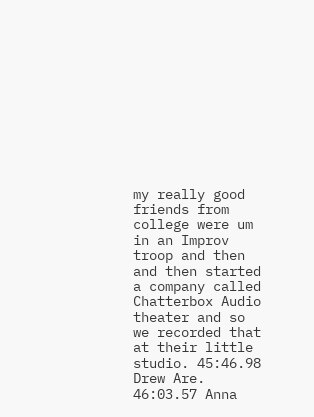my really good friends from college were um in an Improv troop and then and then started a company called Chatterbox Audio theater and so we recorded that at their little studio. 45:46.98 Drew Are. 46:03.57 Anna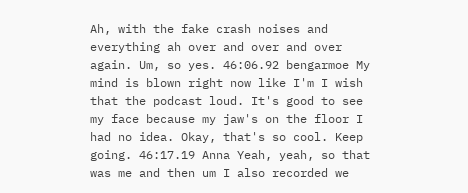Ah, with the fake crash noises and everything ah over and over and over again. Um, so yes. 46:06.92 bengarmoe My mind is blown right now like I'm I wish that the podcast loud. It's good to see my face because my jaw's on the floor I had no idea. Okay, that's so cool. Keep going. 46:17.19 Anna Yeah, yeah, so that was me and then um I also recorded we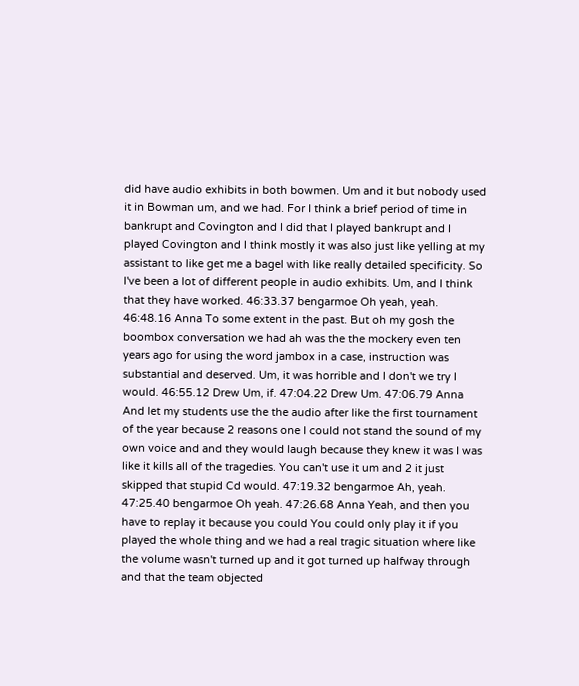did have audio exhibits in both bowmen. Um and it but nobody used it in Bowman um, and we had. For I think a brief period of time in bankrupt and Covington and I did that I played bankrupt and I played Covington and I think mostly it was also just like yelling at my assistant to like get me a bagel with like really detailed specificity. So I've been a lot of different people in audio exhibits. Um, and I think that they have worked. 46:33.37 bengarmoe Oh yeah, yeah. 46:48.16 Anna To some extent in the past. But oh my gosh the boombox conversation we had ah was the the mockery even ten years ago for using the word jambox in a case, instruction was substantial and deserved. Um, it was horrible and I don't we try I would. 46:55.12 Drew Um, if. 47:04.22 Drew Um. 47:06.79 Anna And let my students use the the audio after like the first tournament of the year because 2 reasons one I could not stand the sound of my own voice and and they would laugh because they knew it was I was like it kills all of the tragedies. You can't use it um and 2 it just skipped that stupid Cd would. 47:19.32 bengarmoe Ah, yeah. 47:25.40 bengarmoe Oh yeah. 47:26.68 Anna Yeah, and then you have to replay it because you could You could only play it if you played the whole thing and we had a real tragic situation where like the volume wasn't turned up and it got turned up halfway through and that the team objected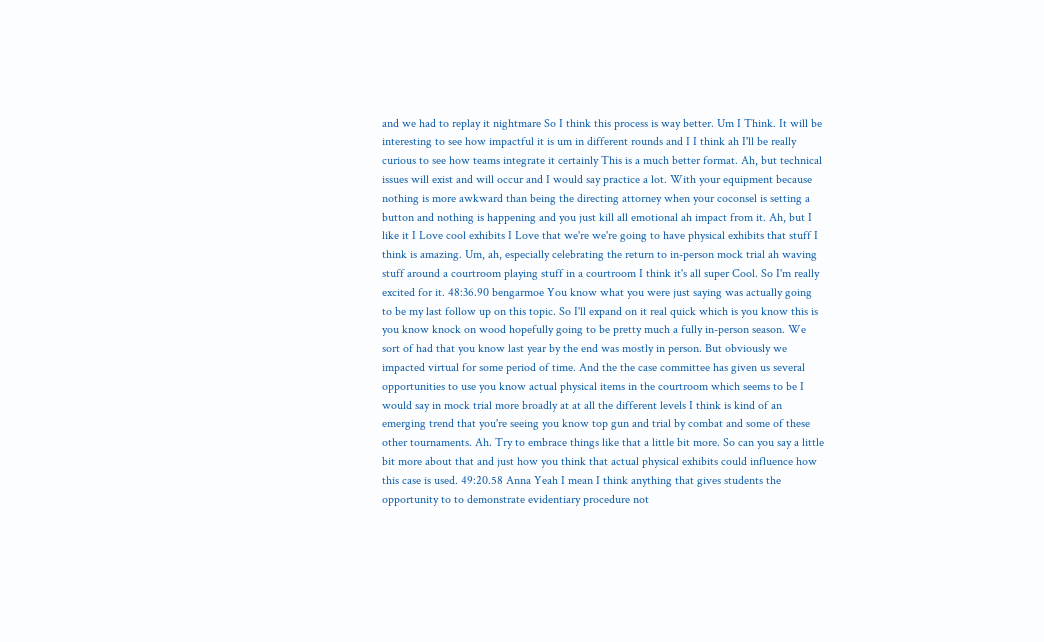and we had to replay it nightmare So I think this process is way better. Um I Think. It will be interesting to see how impactful it is um in different rounds and I I think ah I'll be really curious to see how teams integrate it certainly This is a much better format. Ah, but technical issues will exist and will occur and I would say practice a lot. With your equipment because nothing is more awkward than being the directing attorney when your coconsel is setting a button and nothing is happening and you just kill all emotional ah impact from it. Ah, but I like it I Love cool exhibits I Love that we're we're going to have physical exhibits that stuff I think is amazing. Um, ah, especially celebrating the return to in-person mock trial ah waving stuff around a courtroom playing stuff in a courtroom I think it's all super Cool. So I'm really excited for it. 48:36.90 bengarmoe You know what you were just saying was actually going to be my last follow up on this topic. So I'll expand on it real quick which is you know this is you know knock on wood hopefully going to be pretty much a fully in-person season. We sort of had that you know last year by the end was mostly in person. But obviously we impacted virtual for some period of time. And the the case committee has given us several opportunities to use you know actual physical items in the courtroom which seems to be I would say in mock trial more broadly at at all the different levels I think is kind of an emerging trend that you're seeing you know top gun and trial by combat and some of these other tournaments. Ah. Try to embrace things like that a little bit more. So can you say a little bit more about that and just how you think that actual physical exhibits could influence how this case is used. 49:20.58 Anna Yeah I mean I think anything that gives students the opportunity to to demonstrate evidentiary procedure not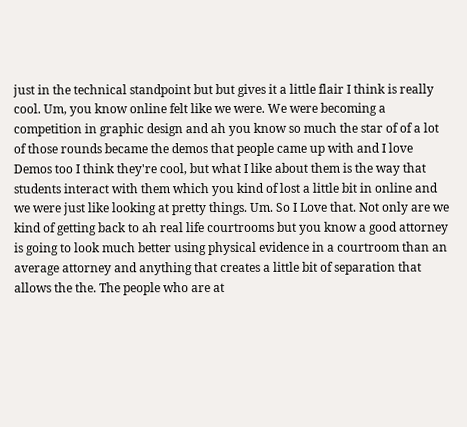just in the technical standpoint but but gives it a little flair I think is really cool. Um, you know online felt like we were. We were becoming a competition in graphic design and ah you know so much the star of of a lot of those rounds became the demos that people came up with and I love Demos too I think they're cool, but what I like about them is the way that students interact with them which you kind of lost a little bit in online and we were just like looking at pretty things. Um. So I Love that. Not only are we kind of getting back to ah real life courtrooms but you know a good attorney is going to look much better using physical evidence in a courtroom than an average attorney and anything that creates a little bit of separation that allows the the. The people who are at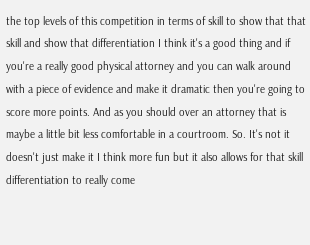the top levels of this competition in terms of skill to show that that skill and show that differentiation I think it's a good thing and if you're a really good physical attorney and you can walk around with a piece of evidence and make it dramatic then you're going to score more points. And as you should over an attorney that is maybe a little bit less comfortable in a courtroom. So. It's not it doesn't just make it I think more fun but it also allows for that skill differentiation to really come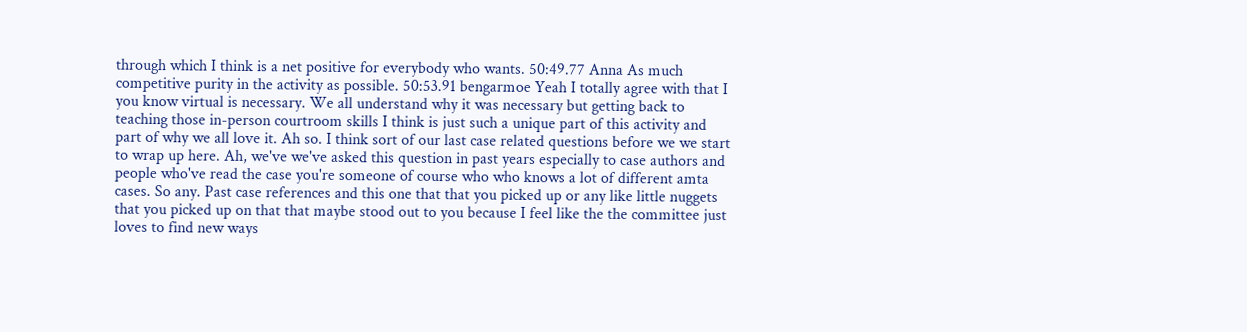through which I think is a net positive for everybody who wants. 50:49.77 Anna As much competitive purity in the activity as possible. 50:53.91 bengarmoe Yeah I totally agree with that I you know virtual is necessary. We all understand why it was necessary but getting back to teaching those in-person courtroom skills I think is just such a unique part of this activity and part of why we all love it. Ah so. I think sort of our last case related questions before we we start to wrap up here. Ah, we've we've asked this question in past years especially to case authors and people who've read the case you're someone of course who who knows a lot of different amta cases. So any. Past case references and this one that that you picked up or any like little nuggets that you picked up on that that maybe stood out to you because I feel like the the committee just loves to find new ways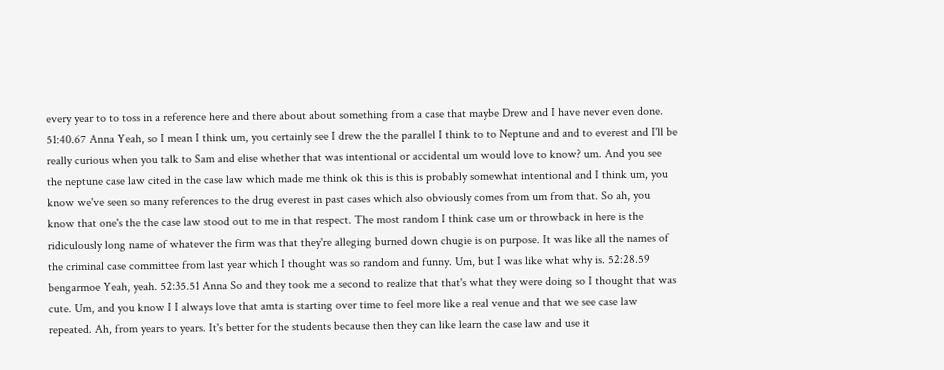every year to to toss in a reference here and there about about something from a case that maybe Drew and I have never even done. 51:40.67 Anna Yeah, so I mean I think um, you certainly see I drew the the parallel I think to to Neptune and and to everest and I'll be really curious when you talk to Sam and elise whether that was intentional or accidental um would love to know? um. And you see the neptune case law cited in the case law which made me think ok this is this is probably somewhat intentional and I think um, you know we've seen so many references to the drug everest in past cases which also obviously comes from um from that. So ah, you know that one's the the case law stood out to me in that respect. The most random I think case um or throwback in here is the ridiculously long name of whatever the firm was that they're alleging burned down chugie is on purpose. It was like all the names of the criminal case committee from last year which I thought was so random and funny. Um, but I was like what why is. 52:28.59 bengarmoe Yeah, yeah. 52:35.51 Anna So and they took me a second to realize that that's what they were doing so I thought that was cute. Um, and you know I I always love that amta is starting over time to feel more like a real venue and that we see case law repeated. Ah, from years to years. It's better for the students because then they can like learn the case law and use it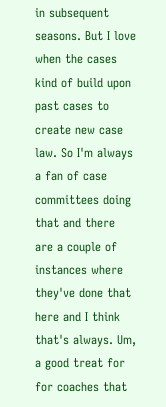in subsequent seasons. But I love when the cases kind of build upon past cases to create new case law. So I'm always a fan of case committees doing that and there are a couple of instances where they've done that here and I think that's always. Um, a good treat for for coaches that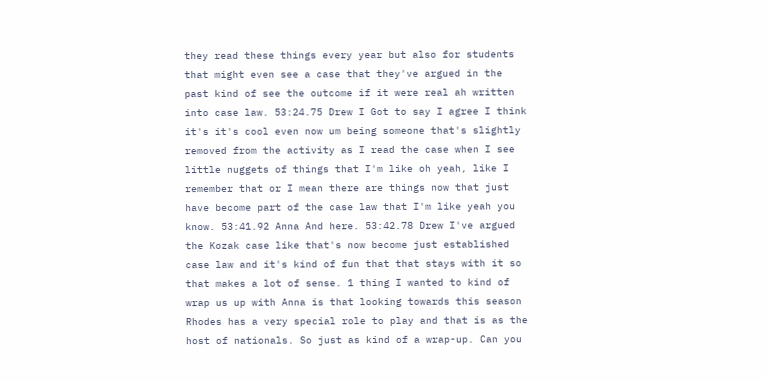they read these things every year but also for students that might even see a case that they've argued in the past kind of see the outcome if it were real ah written into case law. 53:24.75 Drew I Got to say I agree I think it's it's cool even now um being someone that's slightly removed from the activity as I read the case when I see little nuggets of things that I'm like oh yeah, like I remember that or I mean there are things now that just have become part of the case law that I'm like yeah you know. 53:41.92 Anna And here. 53:42.78 Drew I've argued the Kozak case like that's now become just established case law and it's kind of fun that that stays with it so that makes a lot of sense. 1 thing I wanted to kind of wrap us up with Anna is that looking towards this season Rhodes has a very special role to play and that is as the host of nationals. So just as kind of a wrap-up. Can you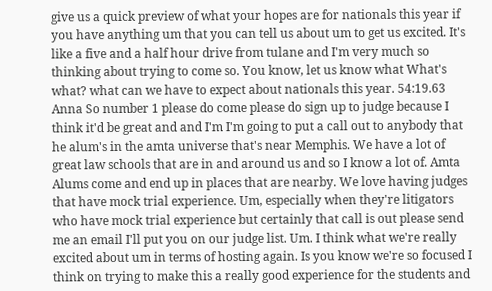give us a quick preview of what your hopes are for nationals this year if you have anything um that you can tell us about um to get us excited. It's like a five and a half hour drive from tulane and I'm very much so thinking about trying to come so. You know, let us know what What's what? what can we have to expect about nationals this year. 54:19.63 Anna So number 1 please do come please do sign up to judge because I think it'd be great and and I'm I'm going to put a call out to anybody that he alum's in the amta universe that's near Memphis. We have a lot of great law schools that are in and around us and so I know a lot of. Amta Alums come and end up in places that are nearby. We love having judges that have mock trial experience. Um, especially when they're litigators who have mock trial experience but certainly that call is out please send me an email I'll put you on our judge list. Um. I think what we're really excited about um in terms of hosting again. Is you know we're so focused I think on trying to make this a really good experience for the students and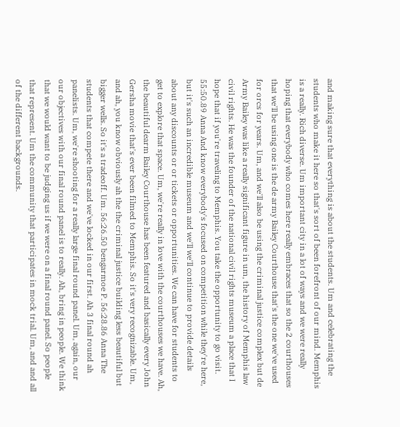and making sure that everything is about the students. Um and celebrating the students who make it here so that's sort of been forefront of our mind. Memphis is a really. Rich diverse. Um important city in a lot of ways and we were really hoping that everybody who comes here really embraces that so the 2 courthouses that we'll be using one is the de army Bailey Courthouse that's the one we've used for orcs for years. Um, and we'll also be using the criminal justice complex but de Army Bailey was like a really significant figure in um, the history of Memphis law civil rights. He was the founder of the national civil rights museum a place that I hope that if you're traveling to Memphis. You take the opportunity to go visit. 55:50.89 Anna And know everybody's focused on competition while they're here, but it's such an incredible museum and we'll we'll continue to provide details about any discounts or or tickets or opportunities. We can have for students to get to explore that space. Um, we're really in love with the courthouses we have. Ah, the beautiful dearm Bailey Courthouse has been featured and basically every John Gersha movie that's ever been filmed to Memphis. So it's very recognizable. Um, and ah, you know obviously ah the the criminal justice building less beautiful but bigger wells. So it's a tradeoff. Um. 56:26.50 bengarmoe P. 56:28.86 Anna The students that compete there and we've locked in our first. Ah 3 final round ah panelists. Um, we're shooting for a really large final round panel. Um, again, our our objectives with our final round panel is to really. Ah, bring in people. We think that we would want to be judging us if we were on a final round panel. So people that represent. Um the community that participates in mock trial. Um, and and all of the different backgrounds.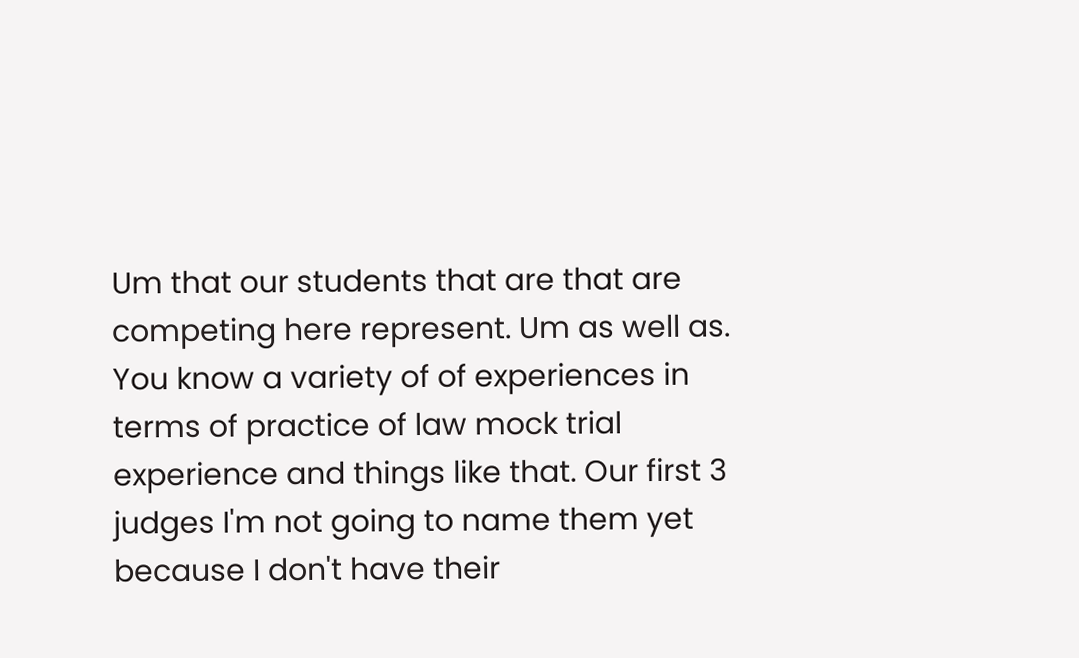Um that our students that are that are competing here represent. Um as well as. You know a variety of of experiences in terms of practice of law mock trial experience and things like that. Our first 3 judges I'm not going to name them yet because I don't have their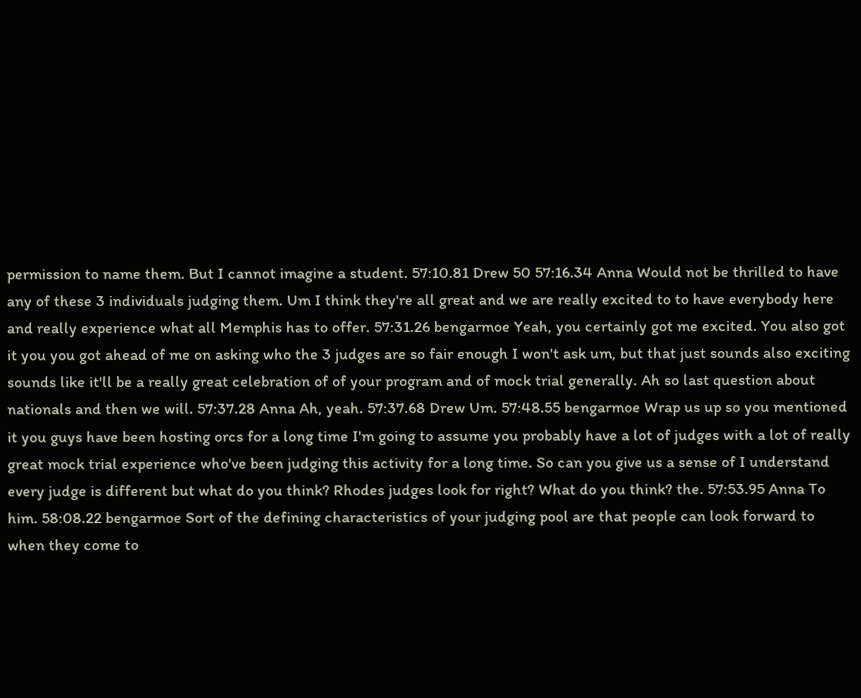permission to name them. But I cannot imagine a student. 57:10.81 Drew 50 57:16.34 Anna Would not be thrilled to have any of these 3 individuals judging them. Um I think they're all great and we are really excited to to have everybody here and really experience what all Memphis has to offer. 57:31.26 bengarmoe Yeah, you certainly got me excited. You also got it you you got ahead of me on asking who the 3 judges are so fair enough I won't ask um, but that just sounds also exciting sounds like it'll be a really great celebration of of your program and of mock trial generally. Ah so last question about nationals and then we will. 57:37.28 Anna Ah, yeah. 57:37.68 Drew Um. 57:48.55 bengarmoe Wrap us up so you mentioned it you guys have been hosting orcs for a long time I'm going to assume you probably have a lot of judges with a lot of really great mock trial experience who've been judging this activity for a long time. So can you give us a sense of I understand every judge is different but what do you think? Rhodes judges look for right? What do you think? the. 57:53.95 Anna To him. 58:08.22 bengarmoe Sort of the defining characteristics of your judging pool are that people can look forward to when they come to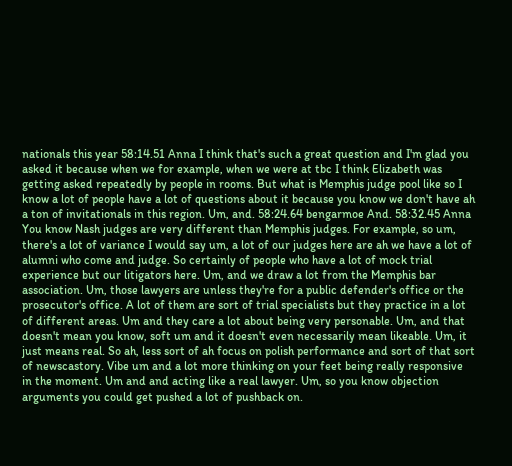nationals this year 58:14.51 Anna I think that's such a great question and I'm glad you asked it because when we for example, when we were at tbc I think Elizabeth was getting asked repeatedly by people in rooms. But what is Memphis judge pool like so I know a lot of people have a lot of questions about it because you know we don't have ah a ton of invitationals in this region. Um, and. 58:24.64 bengarmoe And. 58:32.45 Anna You know Nash judges are very different than Memphis judges. For example, so um, there's a lot of variance I would say um, a lot of our judges here are ah we have a lot of alumni who come and judge. So certainly of people who have a lot of mock trial experience but our litigators here. Um, and we draw a lot from the Memphis bar association. Um, those lawyers are unless they're for a public defender's office or the prosecutor's office. A lot of them are sort of trial specialists but they practice in a lot of different areas. Um and they care a lot about being very personable. Um, and that doesn't mean you know, soft um and it doesn't even necessarily mean likeable. Um, it just means real. So ah, less sort of ah focus on polish performance and sort of that sort of newscastory. Vibe um and a lot more thinking on your feet being really responsive in the moment. Um and and acting like a real lawyer. Um, so you know objection arguments you could get pushed a lot of pushback on.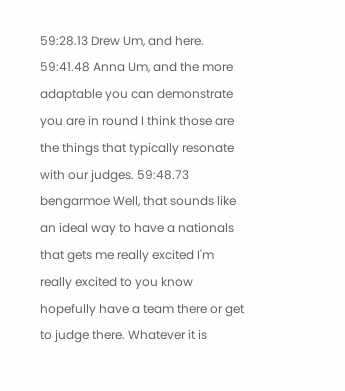59:28.13 Drew Um, and here. 59:41.48 Anna Um, and the more adaptable you can demonstrate you are in round I think those are the things that typically resonate with our judges. 59:48.73 bengarmoe Well, that sounds like an ideal way to have a nationals that gets me really excited I'm really excited to you know hopefully have a team there or get to judge there. Whatever it is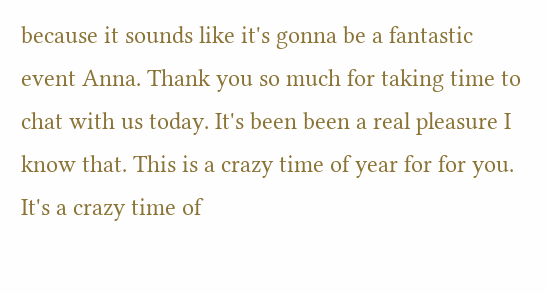because it sounds like it's gonna be a fantastic event Anna. Thank you so much for taking time to chat with us today. It's been been a real pleasure I know that. This is a crazy time of year for for you. It's a crazy time of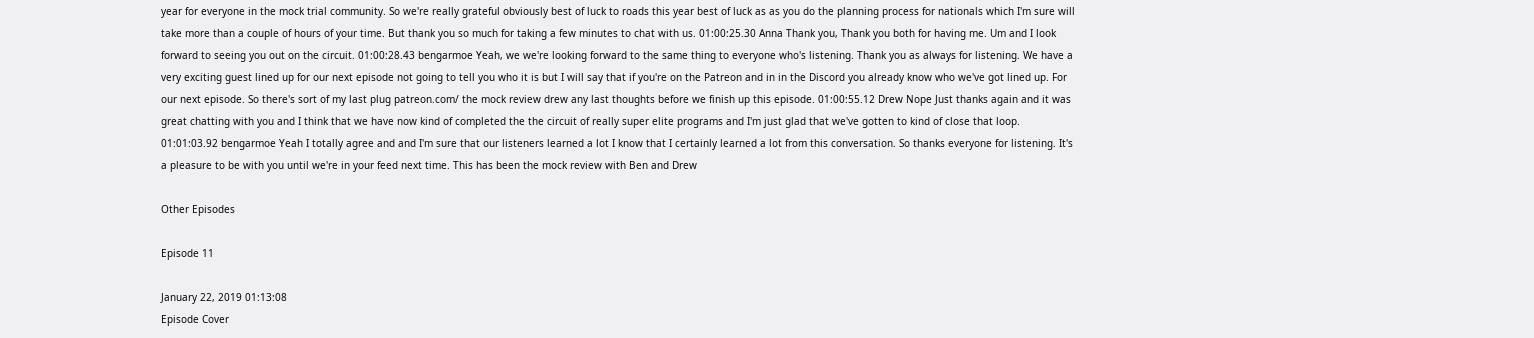year for everyone in the mock trial community. So we're really grateful obviously best of luck to roads this year best of luck as as you do the planning process for nationals which I'm sure will take more than a couple of hours of your time. But thank you so much for taking a few minutes to chat with us. 01:00:25.30 Anna Thank you, Thank you both for having me. Um and I look forward to seeing you out on the circuit. 01:00:28.43 bengarmoe Yeah, we we're looking forward to the same thing to everyone who's listening. Thank you as always for listening. We have a very exciting guest lined up for our next episode not going to tell you who it is but I will say that if you're on the Patreon and in in the Discord you already know who we've got lined up. For our next episode. So there's sort of my last plug patreon.com/ the mock review drew any last thoughts before we finish up this episode. 01:00:55.12 Drew Nope Just thanks again and it was great chatting with you and I think that we have now kind of completed the the circuit of really super elite programs and I'm just glad that we've gotten to kind of close that loop. 01:01:03.92 bengarmoe Yeah I totally agree and and I'm sure that our listeners learned a lot I know that I certainly learned a lot from this conversation. So thanks everyone for listening. It's a pleasure to be with you until we're in your feed next time. This has been the mock review with Ben and Drew

Other Episodes

Episode 11

January 22, 2019 01:13:08
Episode Cover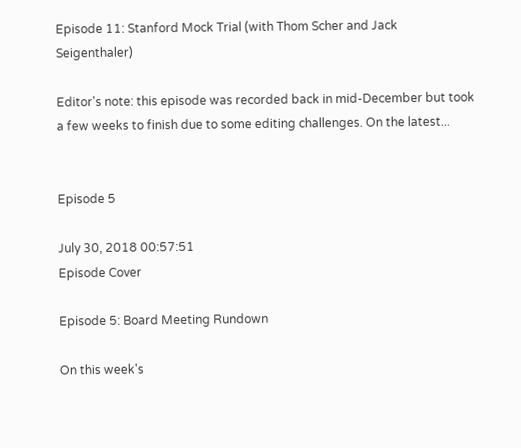Episode 11: Stanford Mock Trial (with Thom Scher and Jack Seigenthaler)

Editor's note: this episode was recorded back in mid-December but took a few weeks to finish due to some editing challenges. On the latest...


Episode 5

July 30, 2018 00:57:51
Episode Cover

Episode 5: Board Meeting Rundown

On this week's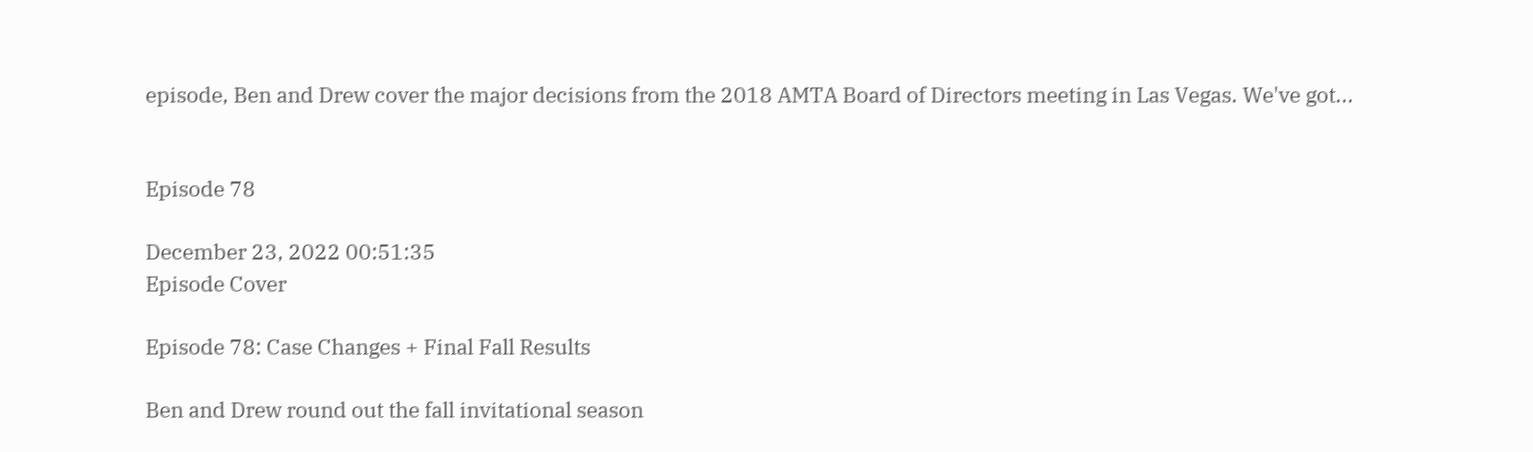episode, Ben and Drew cover the major decisions from the 2018 AMTA Board of Directors meeting in Las Vegas. We've got...


Episode 78

December 23, 2022 00:51:35
Episode Cover

Episode 78: Case Changes + Final Fall Results

Ben and Drew round out the fall invitational season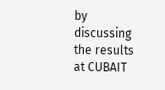by discussing the results at CUBAIT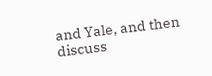and Yale, and then discuss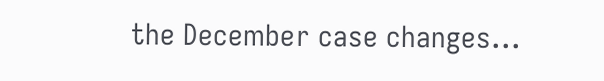the December case changes...